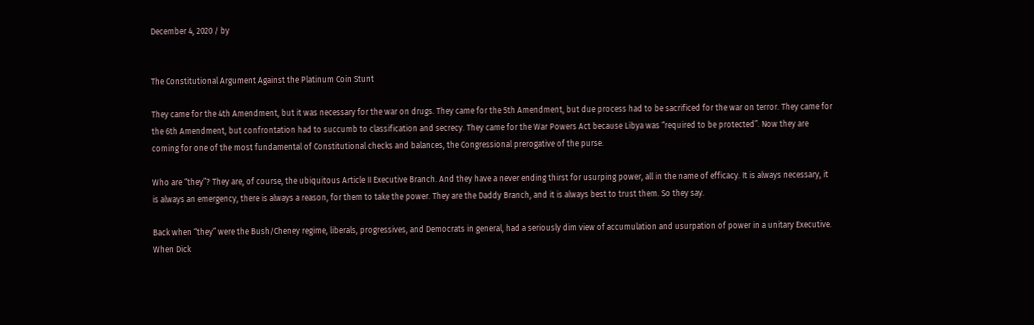December 4, 2020 / by


The Constitutional Argument Against the Platinum Coin Stunt

They came for the 4th Amendment, but it was necessary for the war on drugs. They came for the 5th Amendment, but due process had to be sacrificed for the war on terror. They came for the 6th Amendment, but confrontation had to succumb to classification and secrecy. They came for the War Powers Act because Libya was “required to be protected”. Now they are coming for one of the most fundamental of Constitutional checks and balances, the Congressional prerogative of the purse.

Who are “they”? They are, of course, the ubiquitous Article II Executive Branch. And they have a never ending thirst for usurping power, all in the name of efficacy. It is always necessary, it is always an emergency, there is always a reason, for them to take the power. They are the Daddy Branch, and it is always best to trust them. So they say.

Back when “they” were the Bush/Cheney regime, liberals, progressives, and Democrats in general, had a seriously dim view of accumulation and usurpation of power in a unitary Executive. When Dick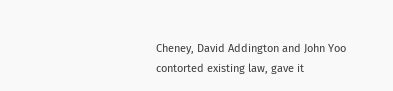Cheney, David Addington and John Yoo contorted existing law, gave it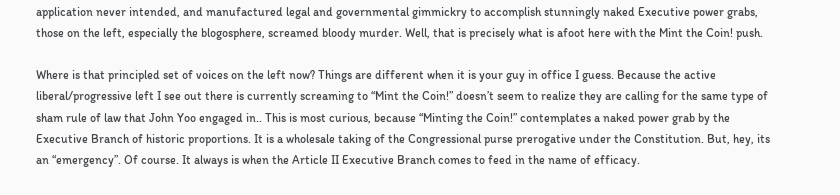application never intended, and manufactured legal and governmental gimmickry to accomplish stunningly naked Executive power grabs, those on the left, especially the blogosphere, screamed bloody murder. Well, that is precisely what is afoot here with the Mint the Coin! push.

Where is that principled set of voices on the left now? Things are different when it is your guy in office I guess. Because the active liberal/progressive left I see out there is currently screaming to “Mint the Coin!” doesn’t seem to realize they are calling for the same type of sham rule of law that John Yoo engaged in.. This is most curious, because “Minting the Coin!” contemplates a naked power grab by the Executive Branch of historic proportions. It is a wholesale taking of the Congressional purse prerogative under the Constitution. But, hey, its an “emergency”. Of course. It always is when the Article II Executive Branch comes to feed in the name of efficacy.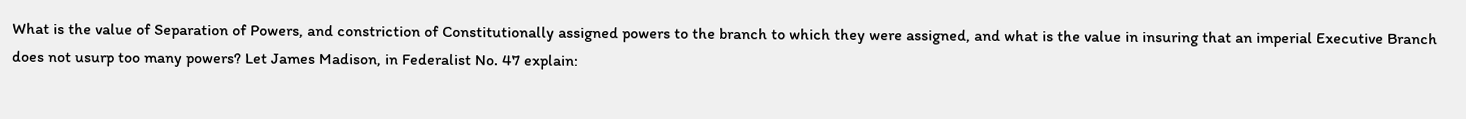What is the value of Separation of Powers, and constriction of Constitutionally assigned powers to the branch to which they were assigned, and what is the value in insuring that an imperial Executive Branch does not usurp too many powers? Let James Madison, in Federalist No. 47 explain: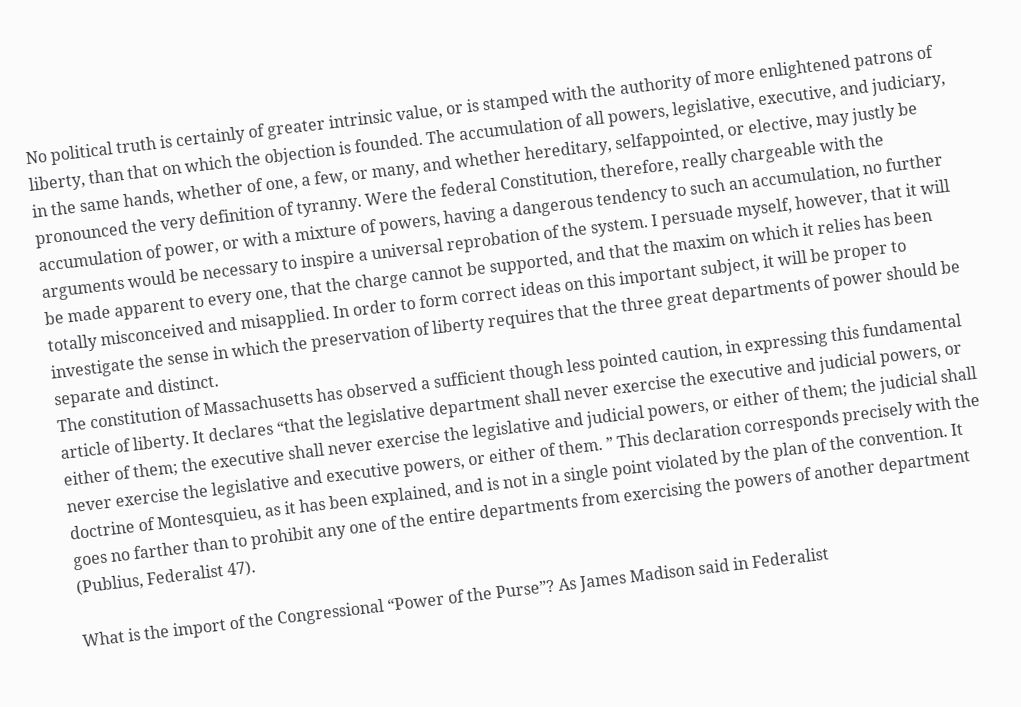No political truth is certainly of greater intrinsic value, or is stamped with the authority of more enlightened patrons of liberty, than that on which the objection is founded. The accumulation of all powers, legislative, executive, and judiciary, in the same hands, whether of one, a few, or many, and whether hereditary, selfappointed, or elective, may justly be pronounced the very definition of tyranny. Were the federal Constitution, therefore, really chargeable with the accumulation of power, or with a mixture of powers, having a dangerous tendency to such an accumulation, no further arguments would be necessary to inspire a universal reprobation of the system. I persuade myself, however, that it will be made apparent to every one, that the charge cannot be supported, and that the maxim on which it relies has been totally misconceived and misapplied. In order to form correct ideas on this important subject, it will be proper to investigate the sense in which the preservation of liberty requires that the three great departments of power should be separate and distinct.
The constitution of Massachusetts has observed a sufficient though less pointed caution, in expressing this fundamental article of liberty. It declares “that the legislative department shall never exercise the executive and judicial powers, or either of them; the executive shall never exercise the legislative and judicial powers, or either of them; the judicial shall never exercise the legislative and executive powers, or either of them. ” This declaration corresponds precisely with the doctrine of Montesquieu, as it has been explained, and is not in a single point violated by the plan of the convention. It goes no farther than to prohibit any one of the entire departments from exercising the powers of another department (Publius, Federalist 47).

What is the import of the Congressional “Power of the Purse”? As James Madison said in Federalist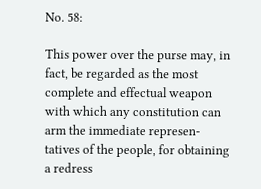No. 58:

This power over the purse may, in fact, be regarded as the most complete and effectual weapon with which any constitution can arm the immediate represen- tatives of the people, for obtaining a redress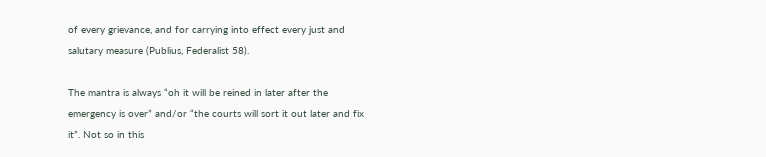of every grievance, and for carrying into effect every just and salutary measure (Publius, Federalist 58).

The mantra is always “oh it will be reined in later after the emergency is over” and/or “the courts will sort it out later and fix it”. Not so in this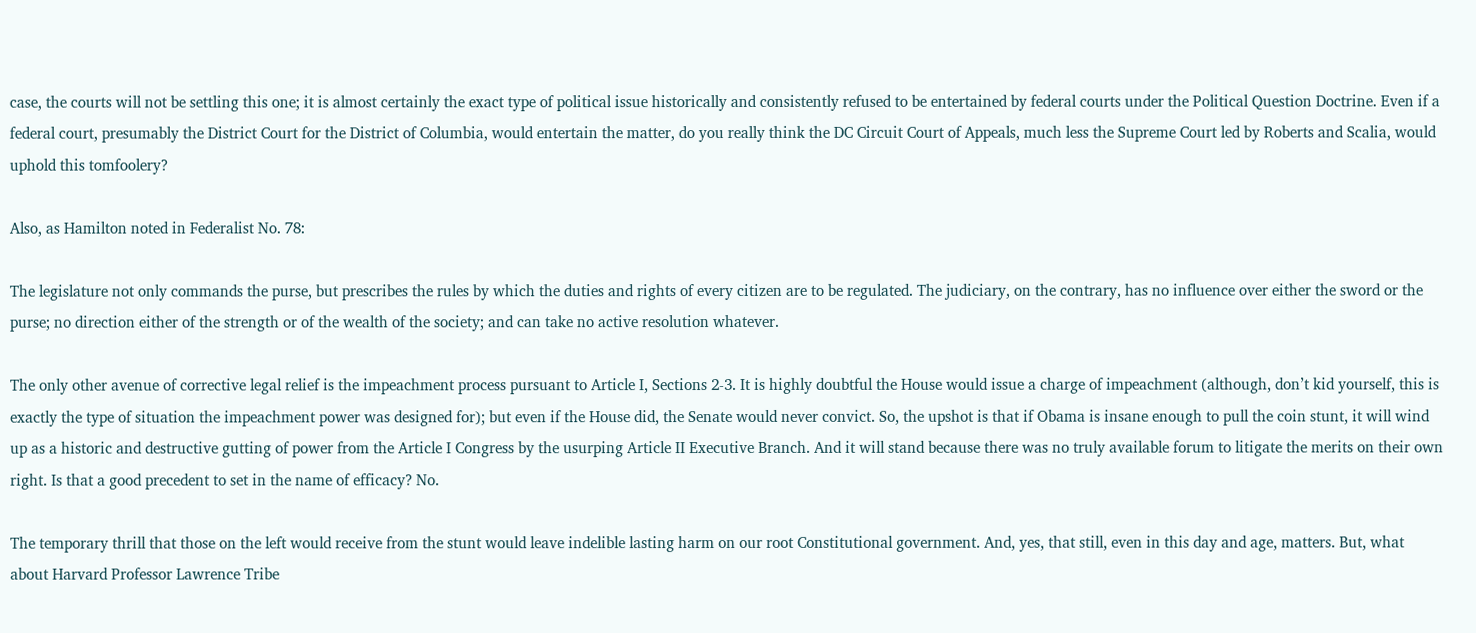case, the courts will not be settling this one; it is almost certainly the exact type of political issue historically and consistently refused to be entertained by federal courts under the Political Question Doctrine. Even if a federal court, presumably the District Court for the District of Columbia, would entertain the matter, do you really think the DC Circuit Court of Appeals, much less the Supreme Court led by Roberts and Scalia, would uphold this tomfoolery?

Also, as Hamilton noted in Federalist No. 78:

The legislature not only commands the purse, but prescribes the rules by which the duties and rights of every citizen are to be regulated. The judiciary, on the contrary, has no influence over either the sword or the purse; no direction either of the strength or of the wealth of the society; and can take no active resolution whatever.

The only other avenue of corrective legal relief is the impeachment process pursuant to Article I, Sections 2-3. It is highly doubtful the House would issue a charge of impeachment (although, don’t kid yourself, this is exactly the type of situation the impeachment power was designed for); but even if the House did, the Senate would never convict. So, the upshot is that if Obama is insane enough to pull the coin stunt, it will wind up as a historic and destructive gutting of power from the Article I Congress by the usurping Article II Executive Branch. And it will stand because there was no truly available forum to litigate the merits on their own right. Is that a good precedent to set in the name of efficacy? No.

The temporary thrill that those on the left would receive from the stunt would leave indelible lasting harm on our root Constitutional government. And, yes, that still, even in this day and age, matters. But, what about Harvard Professor Lawrence Tribe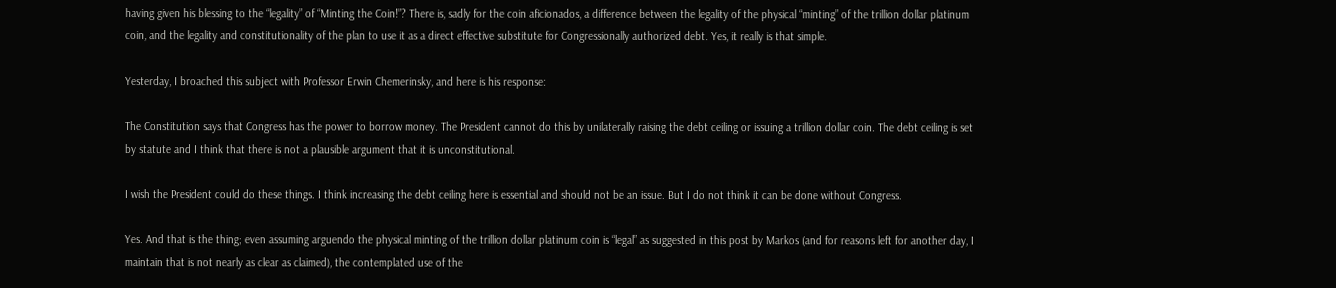having given his blessing to the “legality” of “Minting the Coin!”? There is, sadly for the coin aficionados, a difference between the legality of the physical “minting” of the trillion dollar platinum coin, and the legality and constitutionality of the plan to use it as a direct effective substitute for Congressionally authorized debt. Yes, it really is that simple.

Yesterday, I broached this subject with Professor Erwin Chemerinsky, and here is his response:

The Constitution says that Congress has the power to borrow money. The President cannot do this by unilaterally raising the debt ceiling or issuing a trillion dollar coin. The debt ceiling is set by statute and I think that there is not a plausible argument that it is unconstitutional.

I wish the President could do these things. I think increasing the debt ceiling here is essential and should not be an issue. But I do not think it can be done without Congress.

Yes. And that is the thing; even assuming arguendo the physical minting of the trillion dollar platinum coin is “legal” as suggested in this post by Markos (and for reasons left for another day, I maintain that is not nearly as clear as claimed), the contemplated use of the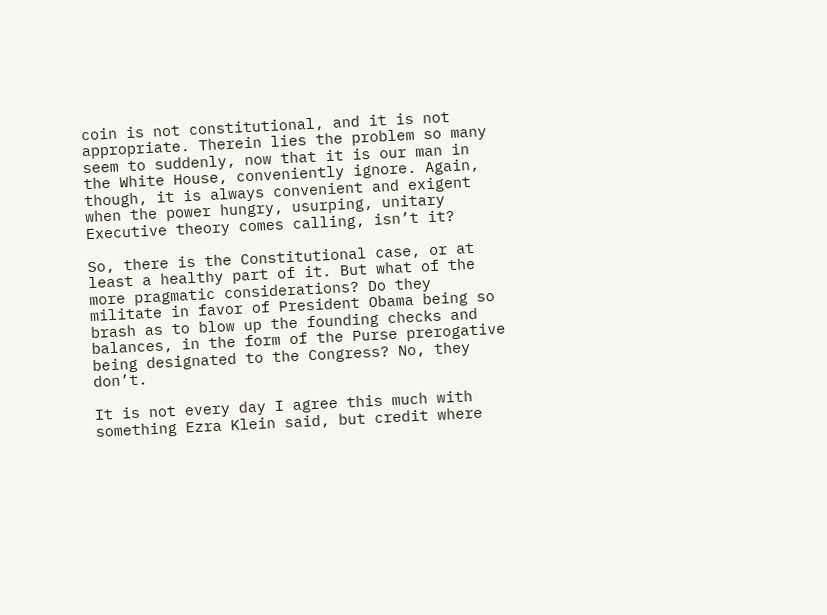coin is not constitutional, and it is not appropriate. Therein lies the problem so many seem to suddenly, now that it is our man in the White House, conveniently ignore. Again, though, it is always convenient and exigent when the power hungry, usurping, unitary Executive theory comes calling, isn’t it?

So, there is the Constitutional case, or at least a healthy part of it. But what of the more pragmatic considerations? Do they militate in favor of President Obama being so brash as to blow up the founding checks and balances, in the form of the Purse prerogative being designated to the Congress? No, they don’t.

It is not every day I agree this much with something Ezra Klein said, but credit where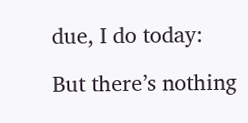due, I do today:

But there’s nothing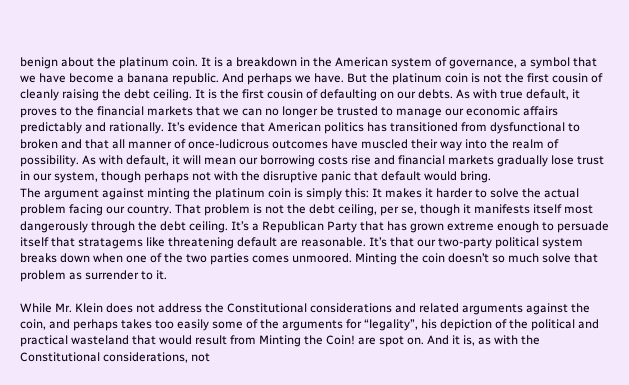benign about the platinum coin. It is a breakdown in the American system of governance, a symbol that we have become a banana republic. And perhaps we have. But the platinum coin is not the first cousin of cleanly raising the debt ceiling. It is the first cousin of defaulting on our debts. As with true default, it proves to the financial markets that we can no longer be trusted to manage our economic affairs predictably and rationally. It’s evidence that American politics has transitioned from dysfunctional to broken and that all manner of once-ludicrous outcomes have muscled their way into the realm of possibility. As with default, it will mean our borrowing costs rise and financial markets gradually lose trust in our system, though perhaps not with the disruptive panic that default would bring.
The argument against minting the platinum coin is simply this: It makes it harder to solve the actual problem facing our country. That problem is not the debt ceiling, per se, though it manifests itself most dangerously through the debt ceiling. It’s a Republican Party that has grown extreme enough to persuade itself that stratagems like threatening default are reasonable. It’s that our two-party political system breaks down when one of the two parties comes unmoored. Minting the coin doesn’t so much solve that problem as surrender to it.

While Mr. Klein does not address the Constitutional considerations and related arguments against the coin, and perhaps takes too easily some of the arguments for “legality”, his depiction of the political and practical wasteland that would result from Minting the Coin! are spot on. And it is, as with the Constitutional considerations, not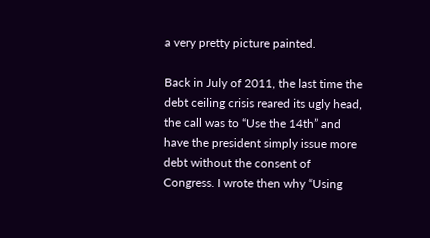a very pretty picture painted.

Back in July of 2011, the last time the debt ceiling crisis reared its ugly head, the call was to “Use the 14th” and have the president simply issue more debt without the consent of Congress. I wrote then why “Using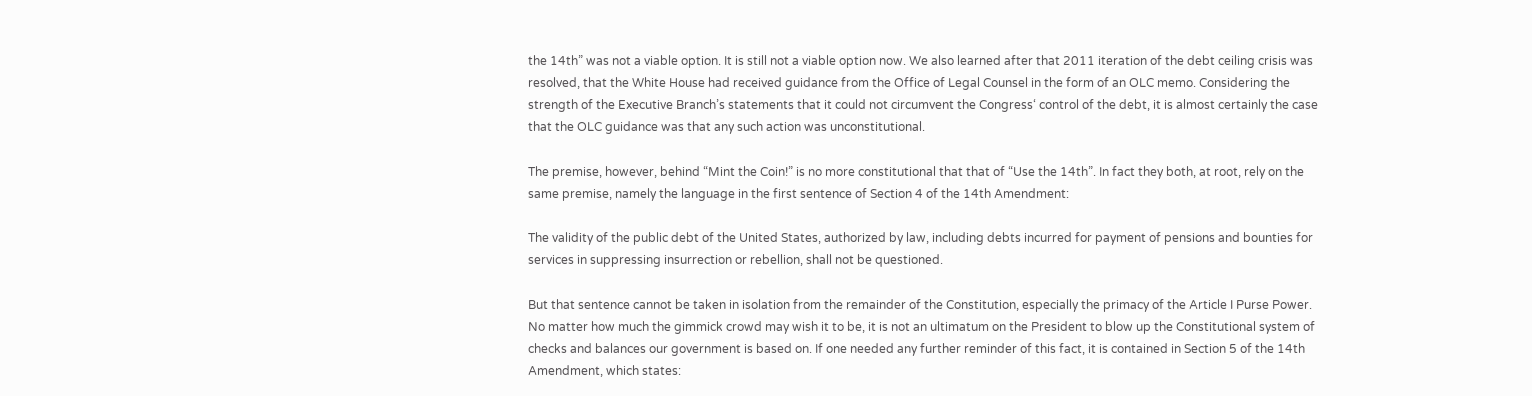the 14th” was not a viable option. It is still not a viable option now. We also learned after that 2011 iteration of the debt ceiling crisis was resolved, that the White House had received guidance from the Office of Legal Counsel in the form of an OLC memo. Considering the strength of the Executive Branch’s statements that it could not circumvent the Congress‘ control of the debt, it is almost certainly the case that the OLC guidance was that any such action was unconstitutional.

The premise, however, behind “Mint the Coin!” is no more constitutional that that of “Use the 14th”. In fact they both, at root, rely on the same premise, namely the language in the first sentence of Section 4 of the 14th Amendment:

The validity of the public debt of the United States, authorized by law, including debts incurred for payment of pensions and bounties for services in suppressing insurrection or rebellion, shall not be questioned.

But that sentence cannot be taken in isolation from the remainder of the Constitution, especially the primacy of the Article I Purse Power. No matter how much the gimmick crowd may wish it to be, it is not an ultimatum on the President to blow up the Constitutional system of checks and balances our government is based on. If one needed any further reminder of this fact, it is contained in Section 5 of the 14th Amendment, which states: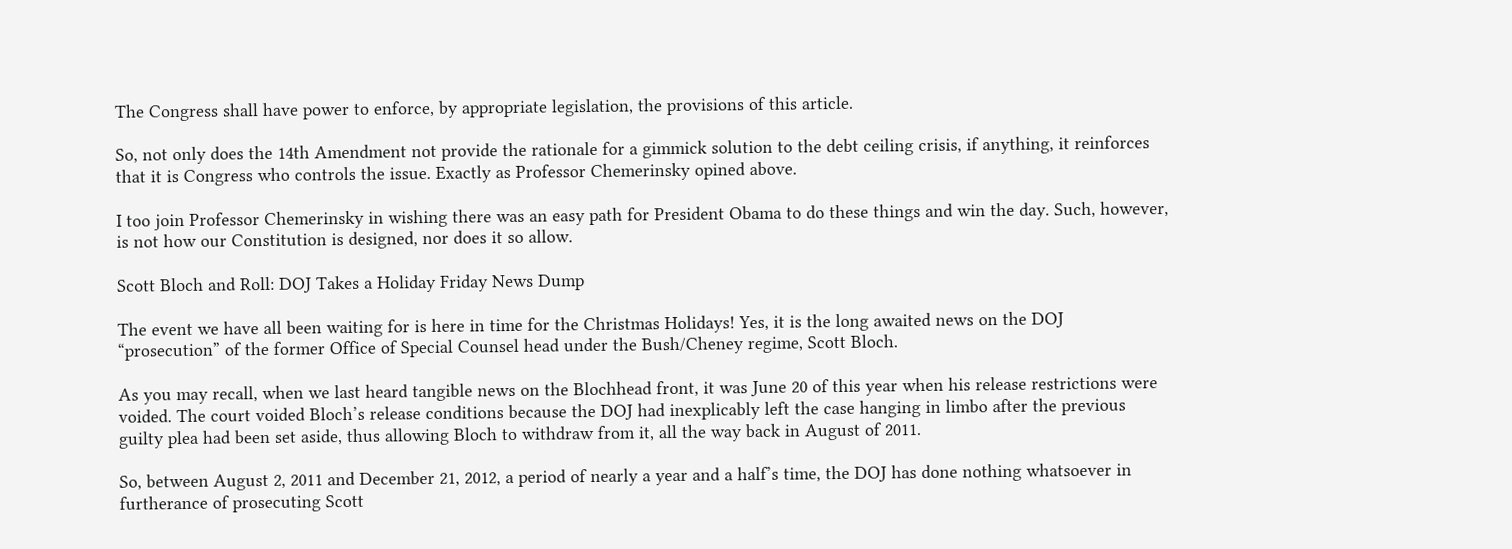The Congress shall have power to enforce, by appropriate legislation, the provisions of this article.

So, not only does the 14th Amendment not provide the rationale for a gimmick solution to the debt ceiling crisis, if anything, it reinforces that it is Congress who controls the issue. Exactly as Professor Chemerinsky opined above.

I too join Professor Chemerinsky in wishing there was an easy path for President Obama to do these things and win the day. Such, however, is not how our Constitution is designed, nor does it so allow.

Scott Bloch and Roll: DOJ Takes a Holiday Friday News Dump

The event we have all been waiting for is here in time for the Christmas Holidays! Yes, it is the long awaited news on the DOJ “prosecution” of the former Office of Special Counsel head under the Bush/Cheney regime, Scott Bloch.

As you may recall, when we last heard tangible news on the Blochhead front, it was June 20 of this year when his release restrictions were voided. The court voided Bloch’s release conditions because the DOJ had inexplicably left the case hanging in limbo after the previous guilty plea had been set aside, thus allowing Bloch to withdraw from it, all the way back in August of 2011.

So, between August 2, 2011 and December 21, 2012, a period of nearly a year and a half’s time, the DOJ has done nothing whatsoever in furtherance of prosecuting Scott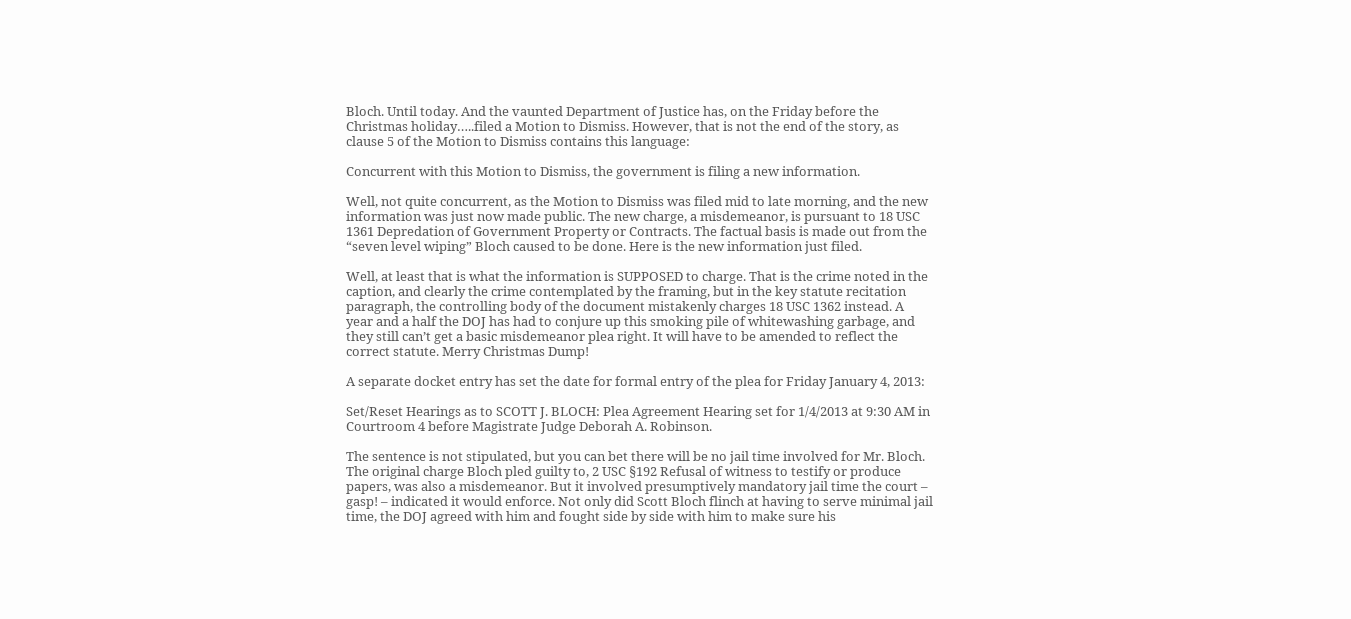Bloch. Until today. And the vaunted Department of Justice has, on the Friday before the Christmas holiday…..filed a Motion to Dismiss. However, that is not the end of the story, as clause 5 of the Motion to Dismiss contains this language:

Concurrent with this Motion to Dismiss, the government is filing a new information.

Well, not quite concurrent, as the Motion to Dismiss was filed mid to late morning, and the new information was just now made public. The new charge, a misdemeanor, is pursuant to 18 USC 1361 Depredation of Government Property or Contracts. The factual basis is made out from the “seven level wiping” Bloch caused to be done. Here is the new information just filed.

Well, at least that is what the information is SUPPOSED to charge. That is the crime noted in the caption, and clearly the crime contemplated by the framing, but in the key statute recitation paragraph, the controlling body of the document mistakenly charges 18 USC 1362 instead. A year and a half the DOJ has had to conjure up this smoking pile of whitewashing garbage, and they still can’t get a basic misdemeanor plea right. It will have to be amended to reflect the correct statute. Merry Christmas Dump!

A separate docket entry has set the date for formal entry of the plea for Friday January 4, 2013:

Set/Reset Hearings as to SCOTT J. BLOCH: Plea Agreement Hearing set for 1/4/2013 at 9:30 AM in Courtroom 4 before Magistrate Judge Deborah A. Robinson.

The sentence is not stipulated, but you can bet there will be no jail time involved for Mr. Bloch. The original charge Bloch pled guilty to, 2 USC §192 Refusal of witness to testify or produce papers, was also a misdemeanor. But it involved presumptively mandatory jail time the court – gasp! – indicated it would enforce. Not only did Scott Bloch flinch at having to serve minimal jail time, the DOJ agreed with him and fought side by side with him to make sure his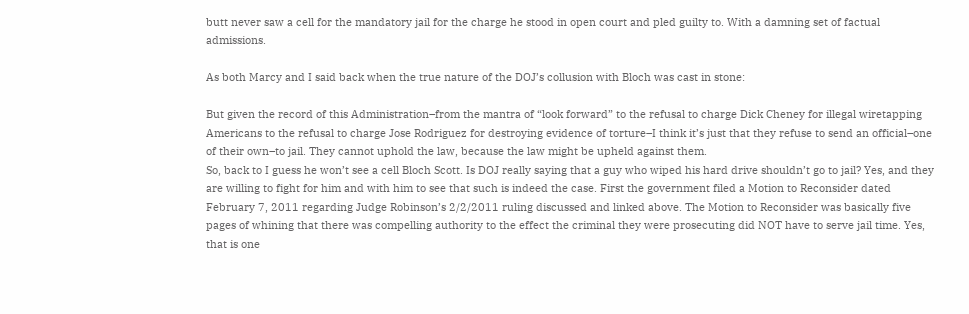butt never saw a cell for the mandatory jail for the charge he stood in open court and pled guilty to. With a damning set of factual admissions.

As both Marcy and I said back when the true nature of the DOJ’s collusion with Bloch was cast in stone:

But given the record of this Administration–from the mantra of “look forward” to the refusal to charge Dick Cheney for illegal wiretapping Americans to the refusal to charge Jose Rodriguez for destroying evidence of torture–I think it’s just that they refuse to send an official–one of their own–to jail. They cannot uphold the law, because the law might be upheld against them.
So, back to I guess he won’t see a cell Bloch Scott. Is DOJ really saying that a guy who wiped his hard drive shouldn’t go to jail? Yes, and they are willing to fight for him and with him to see that such is indeed the case. First the government filed a Motion to Reconsider dated February 7, 2011 regarding Judge Robinson’s 2/2/2011 ruling discussed and linked above. The Motion to Reconsider was basically five pages of whining that there was compelling authority to the effect the criminal they were prosecuting did NOT have to serve jail time. Yes, that is one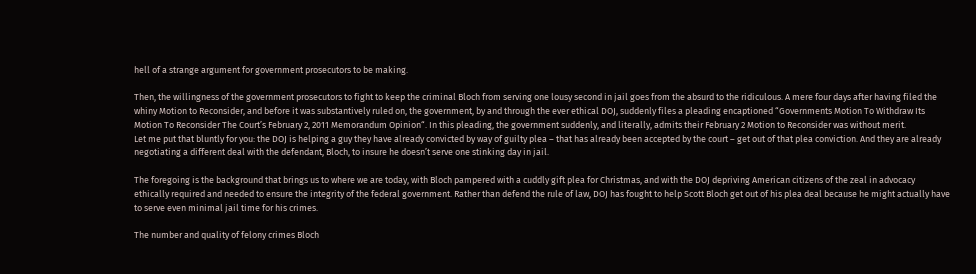hell of a strange argument for government prosecutors to be making.

Then, the willingness of the government prosecutors to fight to keep the criminal Bloch from serving one lousy second in jail goes from the absurd to the ridiculous. A mere four days after having filed the whiny Motion to Reconsider, and before it was substantively ruled on, the government, by and through the ever ethical DOJ, suddenly files a pleading encaptioned “Governments Motion To Withdraw Its Motion To Reconsider The Court’s February 2, 2011 Memorandum Opinion“. In this pleading, the government suddenly, and literally, admits their February 2 Motion to Reconsider was without merit.
Let me put that bluntly for you: the DOJ is helping a guy they have already convicted by way of guilty plea – that has already been accepted by the court – get out of that plea conviction. And they are already negotiating a different deal with the defendant, Bloch, to insure he doesn’t serve one stinking day in jail.

The foregoing is the background that brings us to where we are today, with Bloch pampered with a cuddly gift plea for Christmas, and with the DOJ depriving American citizens of the zeal in advocacy ethically required and needed to ensure the integrity of the federal government. Rather than defend the rule of law, DOJ has fought to help Scott Bloch get out of his plea deal because he might actually have to serve even minimal jail time for his crimes.

The number and quality of felony crimes Bloch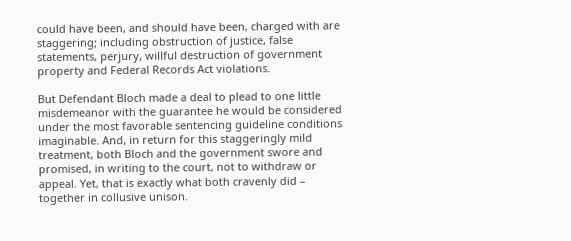could have been, and should have been, charged with are staggering; including obstruction of justice, false statements, perjury, willful destruction of government property and Federal Records Act violations.

But Defendant Bloch made a deal to plead to one little misdemeanor with the guarantee he would be considered under the most favorable sentencing guideline conditions imaginable. And, in return for this staggeringly mild treatment, both Bloch and the government swore and promised, in writing to the court, not to withdraw or appeal. Yet, that is exactly what both cravenly did – together in collusive unison.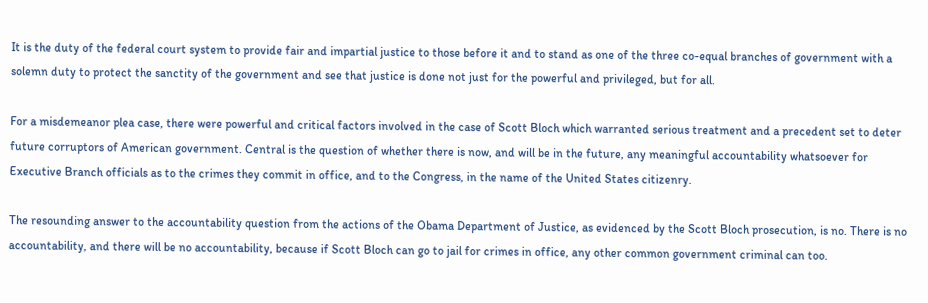It is the duty of the federal court system to provide fair and impartial justice to those before it and to stand as one of the three co-equal branches of government with a solemn duty to protect the sanctity of the government and see that justice is done not just for the powerful and privileged, but for all.

For a misdemeanor plea case, there were powerful and critical factors involved in the case of Scott Bloch which warranted serious treatment and a precedent set to deter future corruptors of American government. Central is the question of whether there is now, and will be in the future, any meaningful accountability whatsoever for Executive Branch officials as to the crimes they commit in office, and to the Congress, in the name of the United States citizenry.

The resounding answer to the accountability question from the actions of the Obama Department of Justice, as evidenced by the Scott Bloch prosecution, is no. There is no accountability, and there will be no accountability, because if Scott Bloch can go to jail for crimes in office, any other common government criminal can too.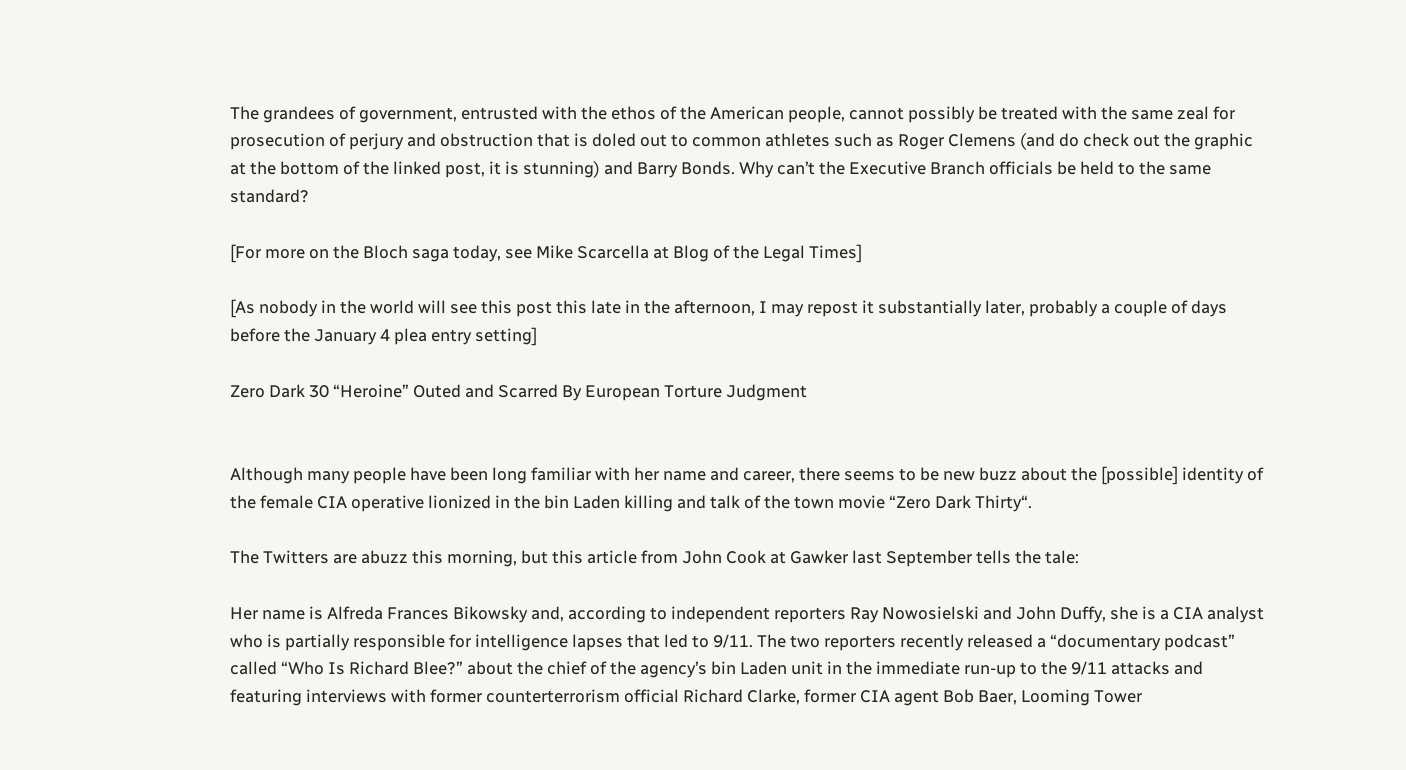The grandees of government, entrusted with the ethos of the American people, cannot possibly be treated with the same zeal for prosecution of perjury and obstruction that is doled out to common athletes such as Roger Clemens (and do check out the graphic at the bottom of the linked post, it is stunning) and Barry Bonds. Why can’t the Executive Branch officials be held to the same standard?

[For more on the Bloch saga today, see Mike Scarcella at Blog of the Legal Times]

[As nobody in the world will see this post this late in the afternoon, I may repost it substantially later, probably a couple of days before the January 4 plea entry setting]

Zero Dark 30 “Heroine” Outed and Scarred By European Torture Judgment


Although many people have been long familiar with her name and career, there seems to be new buzz about the [possible] identity of the female CIA operative lionized in the bin Laden killing and talk of the town movie “Zero Dark Thirty“.

The Twitters are abuzz this morning, but this article from John Cook at Gawker last September tells the tale:

Her name is Alfreda Frances Bikowsky and, according to independent reporters Ray Nowosielski and John Duffy, she is a CIA analyst who is partially responsible for intelligence lapses that led to 9/11. The two reporters recently released a “documentary podcast” called “Who Is Richard Blee?” about the chief of the agency’s bin Laden unit in the immediate run-up to the 9/11 attacks and featuring interviews with former counterterrorism official Richard Clarke, former CIA agent Bob Baer, Looming Tower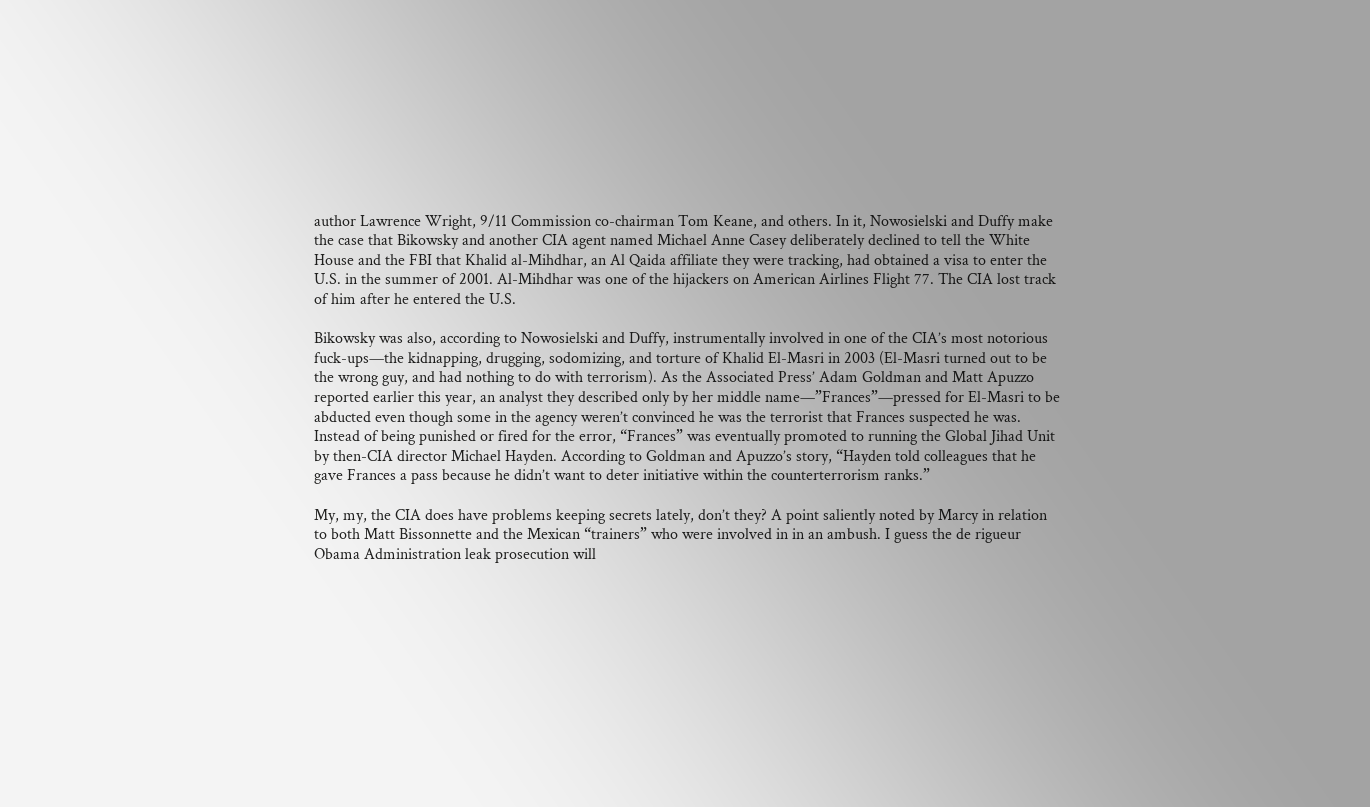author Lawrence Wright, 9/11 Commission co-chairman Tom Keane, and others. In it, Nowosielski and Duffy make the case that Bikowsky and another CIA agent named Michael Anne Casey deliberately declined to tell the White House and the FBI that Khalid al-Mihdhar, an Al Qaida affiliate they were tracking, had obtained a visa to enter the U.S. in the summer of 2001. Al-Mihdhar was one of the hijackers on American Airlines Flight 77. The CIA lost track of him after he entered the U.S.

Bikowsky was also, according to Nowosielski and Duffy, instrumentally involved in one of the CIA’s most notorious fuck-ups—the kidnapping, drugging, sodomizing, and torture of Khalid El-Masri in 2003 (El-Masri turned out to be the wrong guy, and had nothing to do with terrorism). As the Associated Press’ Adam Goldman and Matt Apuzzo reported earlier this year, an analyst they described only by her middle name—”Frances”—pressed for El-Masri to be abducted even though some in the agency weren’t convinced he was the terrorist that Frances suspected he was. Instead of being punished or fired for the error, “Frances” was eventually promoted to running the Global Jihad Unit by then-CIA director Michael Hayden. According to Goldman and Apuzzo’s story, “Hayden told colleagues that he gave Frances a pass because he didn’t want to deter initiative within the counterterrorism ranks.”

My, my, the CIA does have problems keeping secrets lately, don’t they? A point saliently noted by Marcy in relation to both Matt Bissonnette and the Mexican “trainers” who were involved in in an ambush. I guess the de rigueur Obama Administration leak prosecution will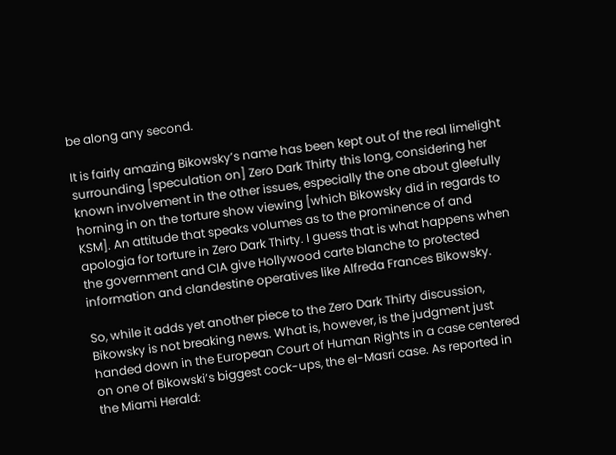be along any second.

It is fairly amazing Bikowsky’s name has been kept out of the real limelight surrounding [speculation on] Zero Dark Thirty this long, considering her known involvement in the other issues, especially the one about gleefully horning in on the torture show viewing [which Bikowsky did in regards to KSM]. An attitude that speaks volumes as to the prominence of and apologia for torture in Zero Dark Thirty. I guess that is what happens when the government and CIA give Hollywood carte blanche to protected information and clandestine operatives like Alfreda Frances Bikowsky.

So, while it adds yet another piece to the Zero Dark Thirty discussion, Bikowsky is not breaking news. What is, however, is the judgment just handed down in the European Court of Human Rights in a case centered on one of Bikowski’s biggest cock-ups, the el-Masri case. As reported in the Miami Herald: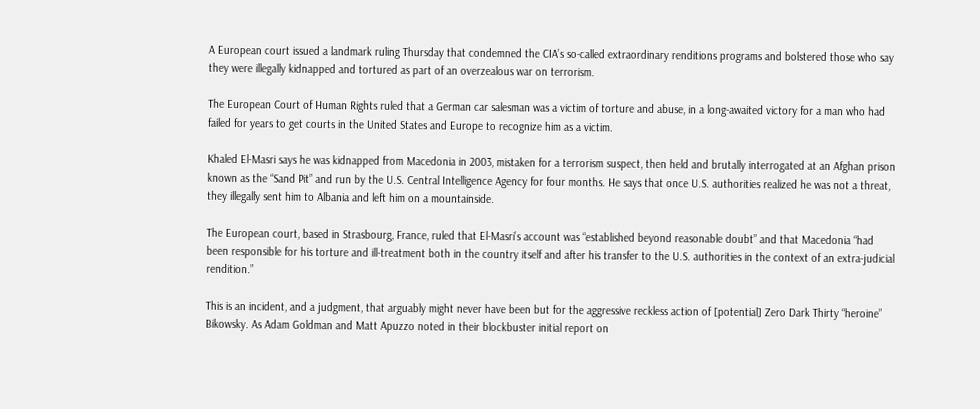A European court issued a landmark ruling Thursday that condemned the CIA’s so-called extraordinary renditions programs and bolstered those who say they were illegally kidnapped and tortured as part of an overzealous war on terrorism.

The European Court of Human Rights ruled that a German car salesman was a victim of torture and abuse, in a long-awaited victory for a man who had failed for years to get courts in the United States and Europe to recognize him as a victim.

Khaled El-Masri says he was kidnapped from Macedonia in 2003, mistaken for a terrorism suspect, then held and brutally interrogated at an Afghan prison known as the “Sand Pit” and run by the U.S. Central Intelligence Agency for four months. He says that once U.S. authorities realized he was not a threat, they illegally sent him to Albania and left him on a mountainside.

The European court, based in Strasbourg, France, ruled that El-Masri’s account was “established beyond reasonable doubt” and that Macedonia “had been responsible for his torture and ill-treatment both in the country itself and after his transfer to the U.S. authorities in the context of an extra-judicial rendition.”

This is an incident, and a judgment, that arguably might never have been but for the aggressive reckless action of [potential] Zero Dark Thirty “heroine” Bikowsky. As Adam Goldman and Matt Apuzzo noted in their blockbuster initial report on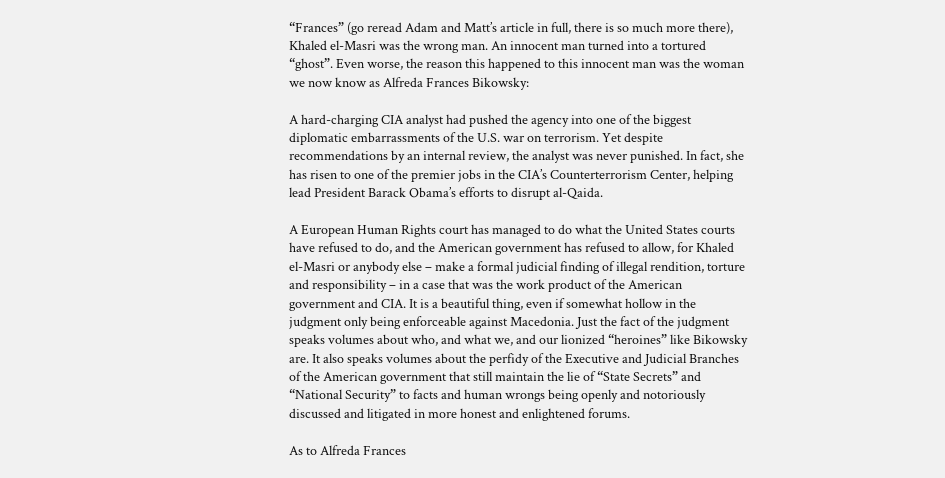“Frances” (go reread Adam and Matt’s article in full, there is so much more there), Khaled el-Masri was the wrong man. An innocent man turned into a tortured “ghost”. Even worse, the reason this happened to this innocent man was the woman we now know as Alfreda Frances Bikowsky:

A hard-charging CIA analyst had pushed the agency into one of the biggest diplomatic embarrassments of the U.S. war on terrorism. Yet despite recommendations by an internal review, the analyst was never punished. In fact, she has risen to one of the premier jobs in the CIA’s Counterterrorism Center, helping lead President Barack Obama’s efforts to disrupt al-Qaida.

A European Human Rights court has managed to do what the United States courts have refused to do, and the American government has refused to allow, for Khaled el-Masri or anybody else – make a formal judicial finding of illegal rendition, torture and responsibility – in a case that was the work product of the American government and CIA. It is a beautiful thing, even if somewhat hollow in the judgment only being enforceable against Macedonia. Just the fact of the judgment speaks volumes about who, and what we, and our lionized “heroines” like Bikowsky are. It also speaks volumes about the perfidy of the Executive and Judicial Branches of the American government that still maintain the lie of “State Secrets” and “National Security” to facts and human wrongs being openly and notoriously discussed and litigated in more honest and enlightened forums.

As to Alfreda Frances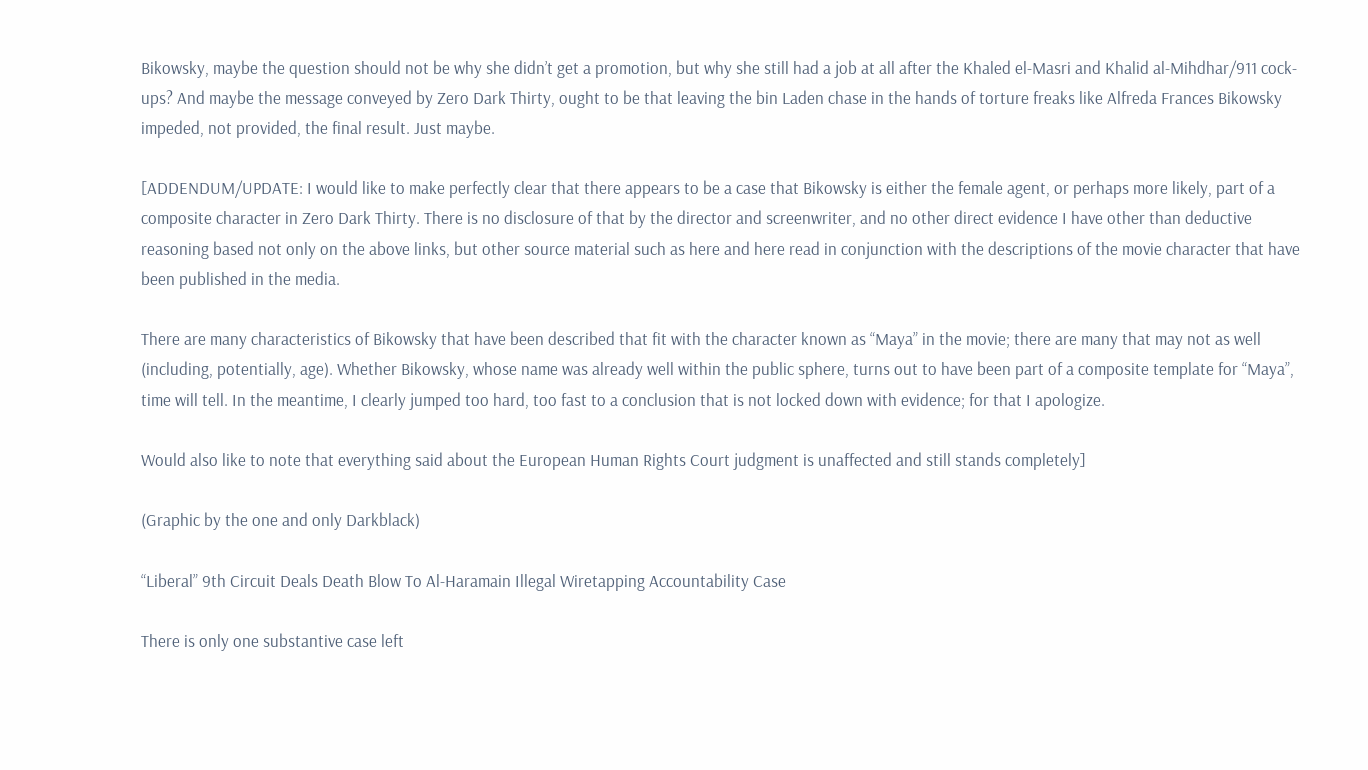Bikowsky, maybe the question should not be why she didn’t get a promotion, but why she still had a job at all after the Khaled el-Masri and Khalid al-Mihdhar/911 cock-ups? And maybe the message conveyed by Zero Dark Thirty, ought to be that leaving the bin Laden chase in the hands of torture freaks like Alfreda Frances Bikowsky impeded, not provided, the final result. Just maybe.

[ADDENDUM/UPDATE: I would like to make perfectly clear that there appears to be a case that Bikowsky is either the female agent, or perhaps more likely, part of a composite character in Zero Dark Thirty. There is no disclosure of that by the director and screenwriter, and no other direct evidence I have other than deductive reasoning based not only on the above links, but other source material such as here and here read in conjunction with the descriptions of the movie character that have been published in the media.

There are many characteristics of Bikowsky that have been described that fit with the character known as “Maya” in the movie; there are many that may not as well (including, potentially, age). Whether Bikowsky, whose name was already well within the public sphere, turns out to have been part of a composite template for “Maya”, time will tell. In the meantime, I clearly jumped too hard, too fast to a conclusion that is not locked down with evidence; for that I apologize.

Would also like to note that everything said about the European Human Rights Court judgment is unaffected and still stands completely]

(Graphic by the one and only Darkblack)

“Liberal” 9th Circuit Deals Death Blow To Al-Haramain Illegal Wiretapping Accountability Case

There is only one substantive case left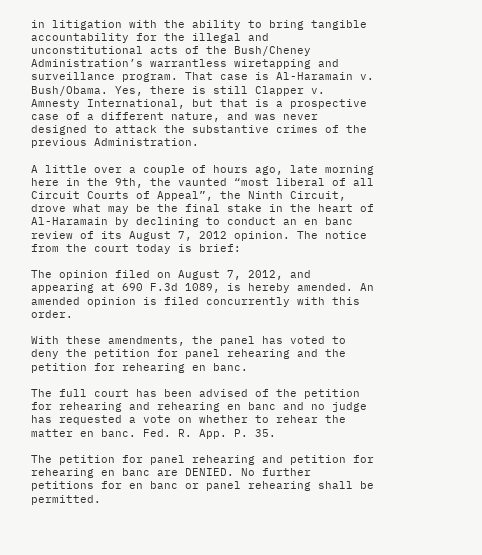in litigation with the ability to bring tangible accountability for the illegal and unconstitutional acts of the Bush/Cheney Administration’s warrantless wiretapping and surveillance program. That case is Al-Haramain v. Bush/Obama. Yes, there is still Clapper v. Amnesty International, but that is a prospective case of a different nature, and was never designed to attack the substantive crimes of the previous Administration.

A little over a couple of hours ago, late morning here in the 9th, the vaunted “most liberal of all Circuit Courts of Appeal”, the Ninth Circuit, drove what may be the final stake in the heart of Al-Haramain by declining to conduct an en banc review of its August 7, 2012 opinion. The notice from the court today is brief:

The opinion filed on August 7, 2012, and appearing at 690 F.3d 1089, is hereby amended. An amended opinion is filed concurrently with this order.

With these amendments, the panel has voted to deny the petition for panel rehearing and the petition for rehearing en banc.

The full court has been advised of the petition for rehearing and rehearing en banc and no judge has requested a vote on whether to rehear the matter en banc. Fed. R. App. P. 35.

The petition for panel rehearing and petition for rehearing en banc are DENIED. No further petitions for en banc or panel rehearing shall be permitted.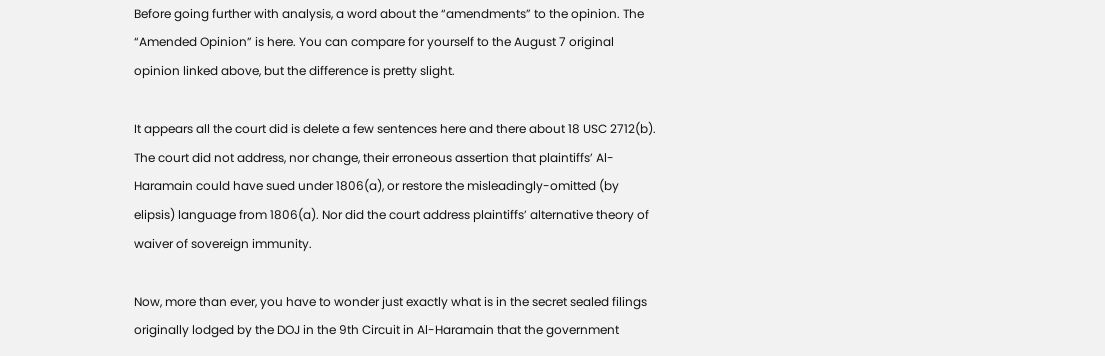Before going further with analysis, a word about the “amendments” to the opinion. The “Amended Opinion” is here. You can compare for yourself to the August 7 original opinion linked above, but the difference is pretty slight.

It appears all the court did is delete a few sentences here and there about 18 USC 2712(b). The court did not address, nor change, their erroneous assertion that plaintiffs’ Al-Haramain could have sued under 1806(a), or restore the misleadingly-omitted (by elipsis) language from 1806(a). Nor did the court address plaintiffs’ alternative theory of waiver of sovereign immunity.

Now, more than ever, you have to wonder just exactly what is in the secret sealed filings originally lodged by the DOJ in the 9th Circuit in Al-Haramain that the government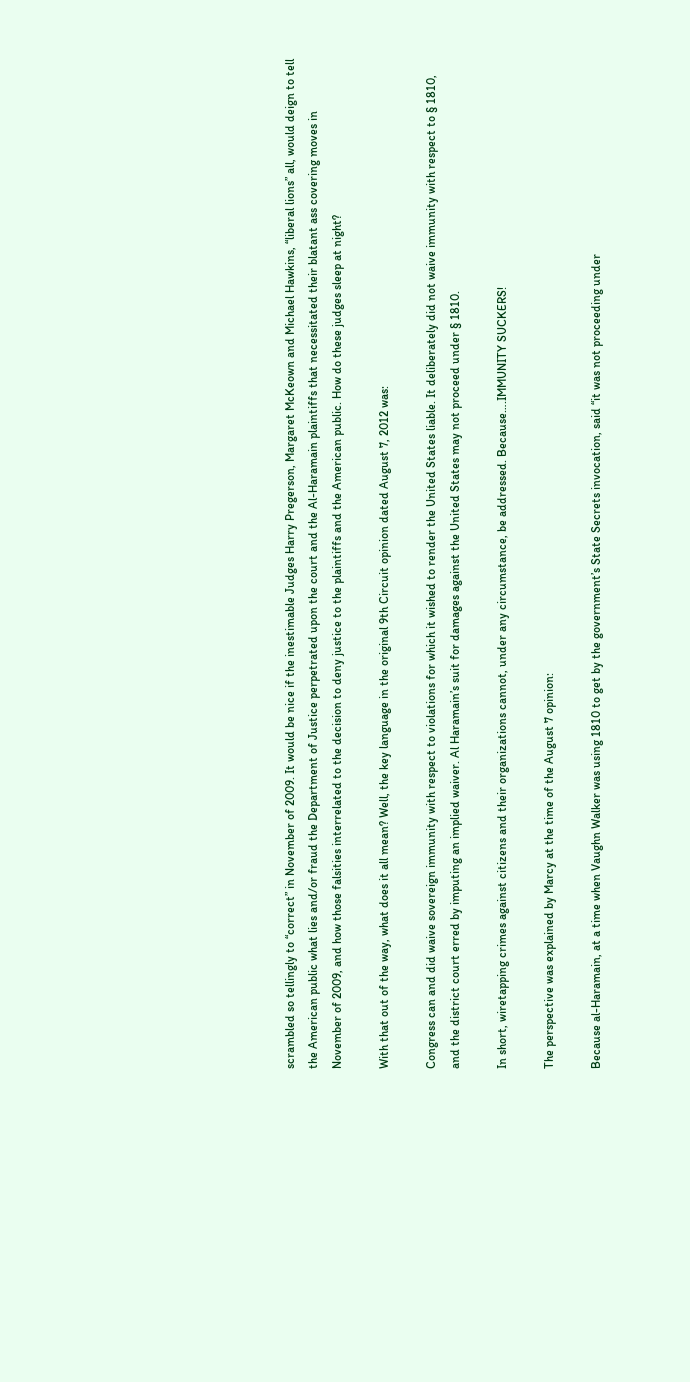scrambled so tellingly to “correct” in November of 2009. It would be nice if the inestimable Judges Harry Pregerson, Margaret McKeown and Michael Hawkins, “liberal lions” all, would deign to tell the American public what lies and/or fraud the Department of Justice perpetrated upon the court and the Al-Haramain plaintiffs that necessitated their blatant ass covering moves in November of 2009, and how those falsities interrelated to the decision to deny justice to the plaintiffs and the American public. How do these judges sleep at night?

With that out of the way, what does it all mean? Well, the key language in the original 9th Circuit opinion dated August 7, 2012 was:

Congress can and did waive sovereign immunity with respect to violations for which it wished to render the United States liable. It deliberately did not waive immunity with respect to § 1810, and the district court erred by imputing an implied waiver. Al Haramain’s suit for damages against the United States may not proceed under § 1810.

In short, wiretapping crimes against citizens and their organizations cannot, under any circumstance, be addressed. Because….IMMUNITY SUCKERS!

The perspective was explained by Marcy at the time of the August 7 opinion:

Because al-Haramain, at a time when Vaughn Walker was using 1810 to get by the government’s State Secrets invocation, said “it was not proceeding under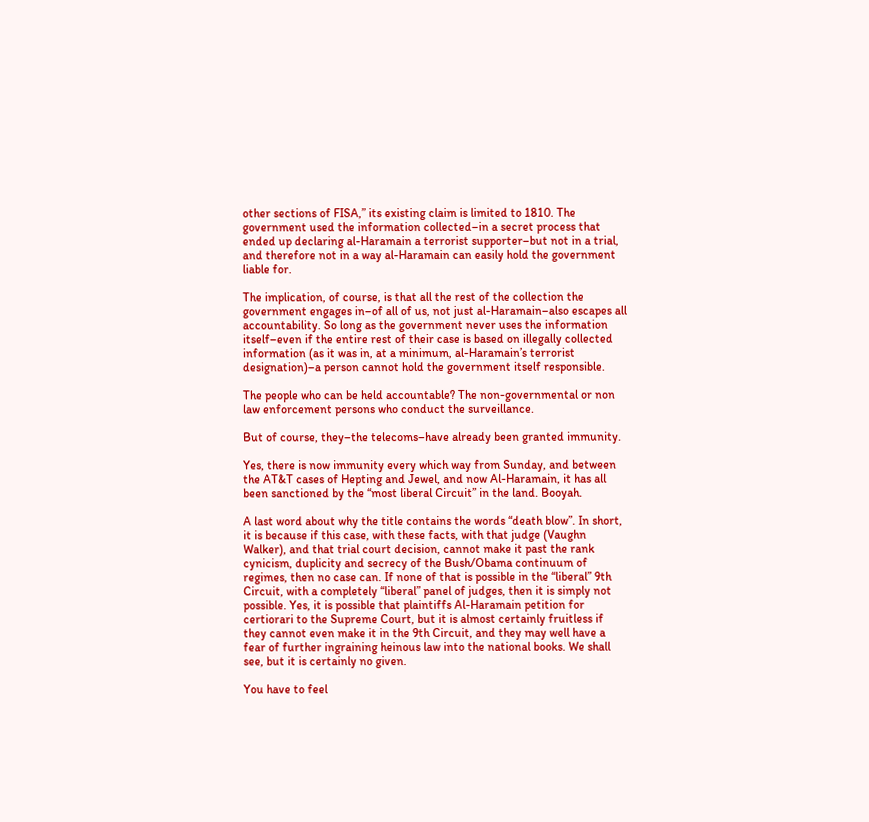other sections of FISA,” its existing claim is limited to 1810. The government used the information collected–in a secret process that ended up declaring al-Haramain a terrorist supporter–but not in a trial, and therefore not in a way al-Haramain can easily hold the government liable for.

The implication, of course, is that all the rest of the collection the government engages in–of all of us, not just al-Haramain–also escapes all accountability. So long as the government never uses the information itself–even if the entire rest of their case is based on illegally collected information (as it was in, at a minimum, al-Haramain’s terrorist designation)–a person cannot hold the government itself responsible.

The people who can be held accountable? The non-governmental or non law enforcement persons who conduct the surveillance.

But of course, they–the telecoms–have already been granted immunity.

Yes, there is now immunity every which way from Sunday, and between the AT&T cases of Hepting and Jewel, and now Al-Haramain, it has all been sanctioned by the “most liberal Circuit” in the land. Booyah.

A last word about why the title contains the words “death blow”. In short, it is because if this case, with these facts, with that judge (Vaughn Walker), and that trial court decision, cannot make it past the rank cynicism, duplicity and secrecy of the Bush/Obama continuum of regimes, then no case can. If none of that is possible in the “liberal” 9th Circuit, with a completely “liberal” panel of judges, then it is simply not possible. Yes, it is possible that plaintiffs Al-Haramain petition for certiorari to the Supreme Court, but it is almost certainly fruitless if they cannot even make it in the 9th Circuit, and they may well have a fear of further ingraining heinous law into the national books. We shall see, but it is certainly no given.

You have to feel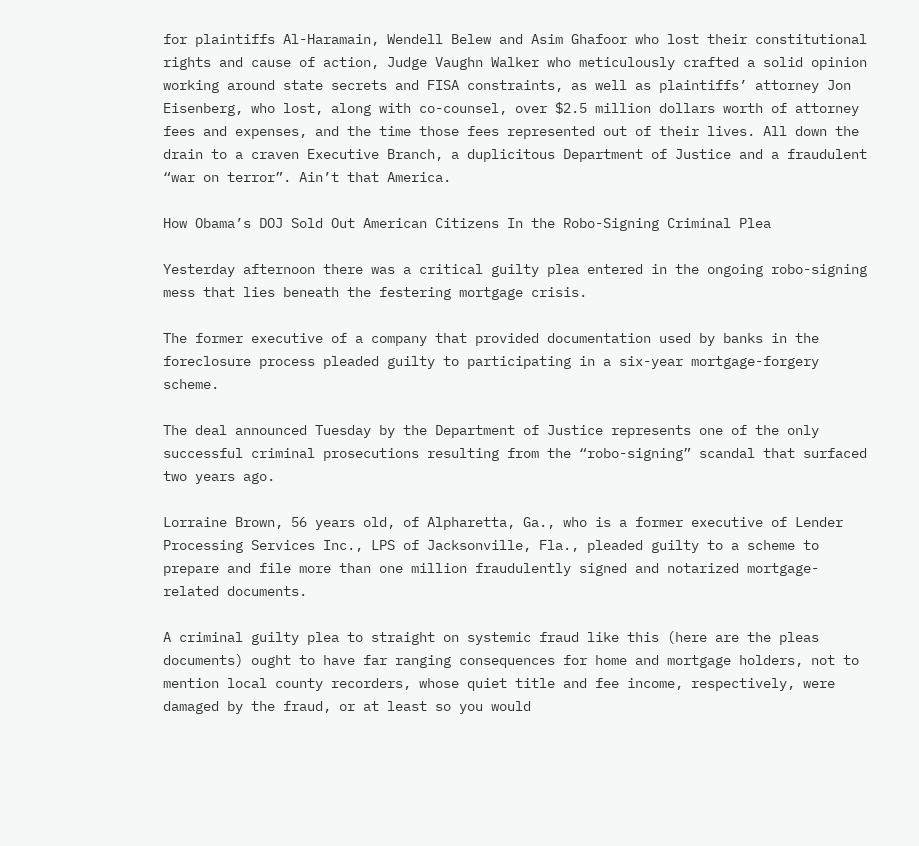for plaintiffs Al-Haramain, Wendell Belew and Asim Ghafoor who lost their constitutional rights and cause of action, Judge Vaughn Walker who meticulously crafted a solid opinion working around state secrets and FISA constraints, as well as plaintiffs’ attorney Jon Eisenberg, who lost, along with co-counsel, over $2.5 million dollars worth of attorney fees and expenses, and the time those fees represented out of their lives. All down the drain to a craven Executive Branch, a duplicitous Department of Justice and a fraudulent “war on terror”. Ain’t that America.

How Obama’s DOJ Sold Out American Citizens In the Robo-Signing Criminal Plea

Yesterday afternoon there was a critical guilty plea entered in the ongoing robo-signing mess that lies beneath the festering mortgage crisis.

The former executive of a company that provided documentation used by banks in the foreclosure process pleaded guilty to participating in a six-year mortgage-forgery scheme.

The deal announced Tuesday by the Department of Justice represents one of the only successful criminal prosecutions resulting from the “robo-signing” scandal that surfaced two years ago.

Lorraine Brown, 56 years old, of Alpharetta, Ga., who is a former executive of Lender Processing Services Inc., LPS of Jacksonville, Fla., pleaded guilty to a scheme to prepare and file more than one million fraudulently signed and notarized mortgage-related documents.

A criminal guilty plea to straight on systemic fraud like this (here are the pleas documents) ought to have far ranging consequences for home and mortgage holders, not to mention local county recorders, whose quiet title and fee income, respectively, were damaged by the fraud, or at least so you would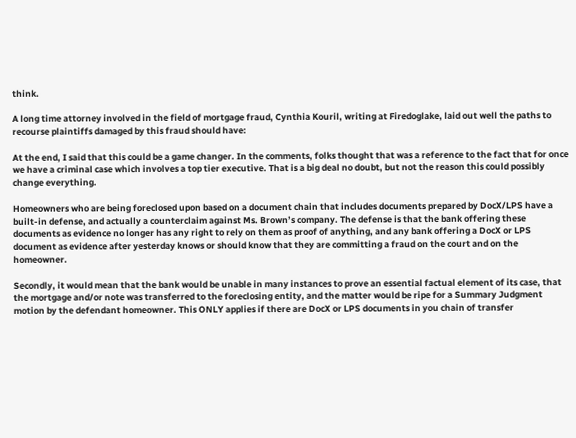think.

A long time attorney involved in the field of mortgage fraud, Cynthia Kouril, writing at Firedoglake, laid out well the paths to recourse plaintiffs damaged by this fraud should have:

At the end, I said that this could be a game changer. In the comments, folks thought that was a reference to the fact that for once we have a criminal case which involves a top tier executive. That is a big deal no doubt, but not the reason this could possibly change everything.

Homeowners who are being foreclosed upon based on a document chain that includes documents prepared by DocX/LPS have a built-in defense, and actually a counterclaim against Ms. Brown’s company. The defense is that the bank offering these documents as evidence no longer has any right to rely on them as proof of anything, and any bank offering a DocX or LPS document as evidence after yesterday knows or should know that they are committing a fraud on the court and on the homeowner.

Secondly, it would mean that the bank would be unable in many instances to prove an essential factual element of its case, that the mortgage and/or note was transferred to the foreclosing entity, and the matter would be ripe for a Summary Judgment motion by the defendant homeowner. This ONLY applies if there are DocX or LPS documents in you chain of transfer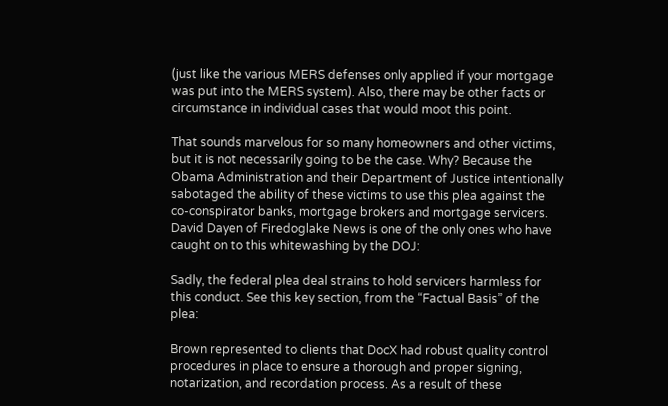(just like the various MERS defenses only applied if your mortgage was put into the MERS system). Also, there may be other facts or circumstance in individual cases that would moot this point.

That sounds marvelous for so many homeowners and other victims, but it is not necessarily going to be the case. Why? Because the Obama Administration and their Department of Justice intentionally sabotaged the ability of these victims to use this plea against the co-conspirator banks, mortgage brokers and mortgage servicers. David Dayen of Firedoglake News is one of the only ones who have caught on to this whitewashing by the DOJ:

Sadly, the federal plea deal strains to hold servicers harmless for this conduct. See this key section, from the “Factual Basis” of the plea:

Brown represented to clients that DocX had robust quality control procedures in place to ensure a thorough and proper signing, notarization, and recordation process. As a result of these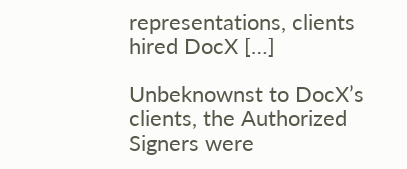representations, clients hired DocX […]

Unbeknownst to DocX’s clients, the Authorized Signers were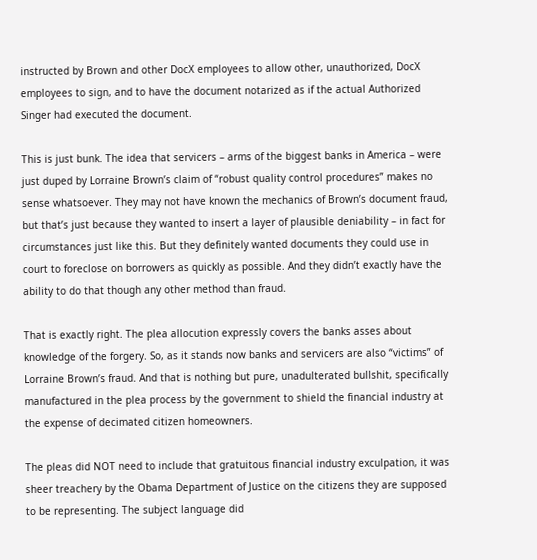instructed by Brown and other DocX employees to allow other, unauthorized, DocX employees to sign, and to have the document notarized as if the actual Authorized Singer had executed the document.

This is just bunk. The idea that servicers – arms of the biggest banks in America – were just duped by Lorraine Brown’s claim of “robust quality control procedures” makes no sense whatsoever. They may not have known the mechanics of Brown’s document fraud, but that’s just because they wanted to insert a layer of plausible deniability – in fact for circumstances just like this. But they definitely wanted documents they could use in court to foreclose on borrowers as quickly as possible. And they didn’t exactly have the ability to do that though any other method than fraud.

That is exactly right. The plea allocution expressly covers the banks asses about knowledge of the forgery. So, as it stands now banks and servicers are also “victims” of Lorraine Brown’s fraud. And that is nothing but pure, unadulterated bullshit, specifically manufactured in the plea process by the government to shield the financial industry at the expense of decimated citizen homeowners.

The pleas did NOT need to include that gratuitous financial industry exculpation, it was sheer treachery by the Obama Department of Justice on the citizens they are supposed to be representing. The subject language did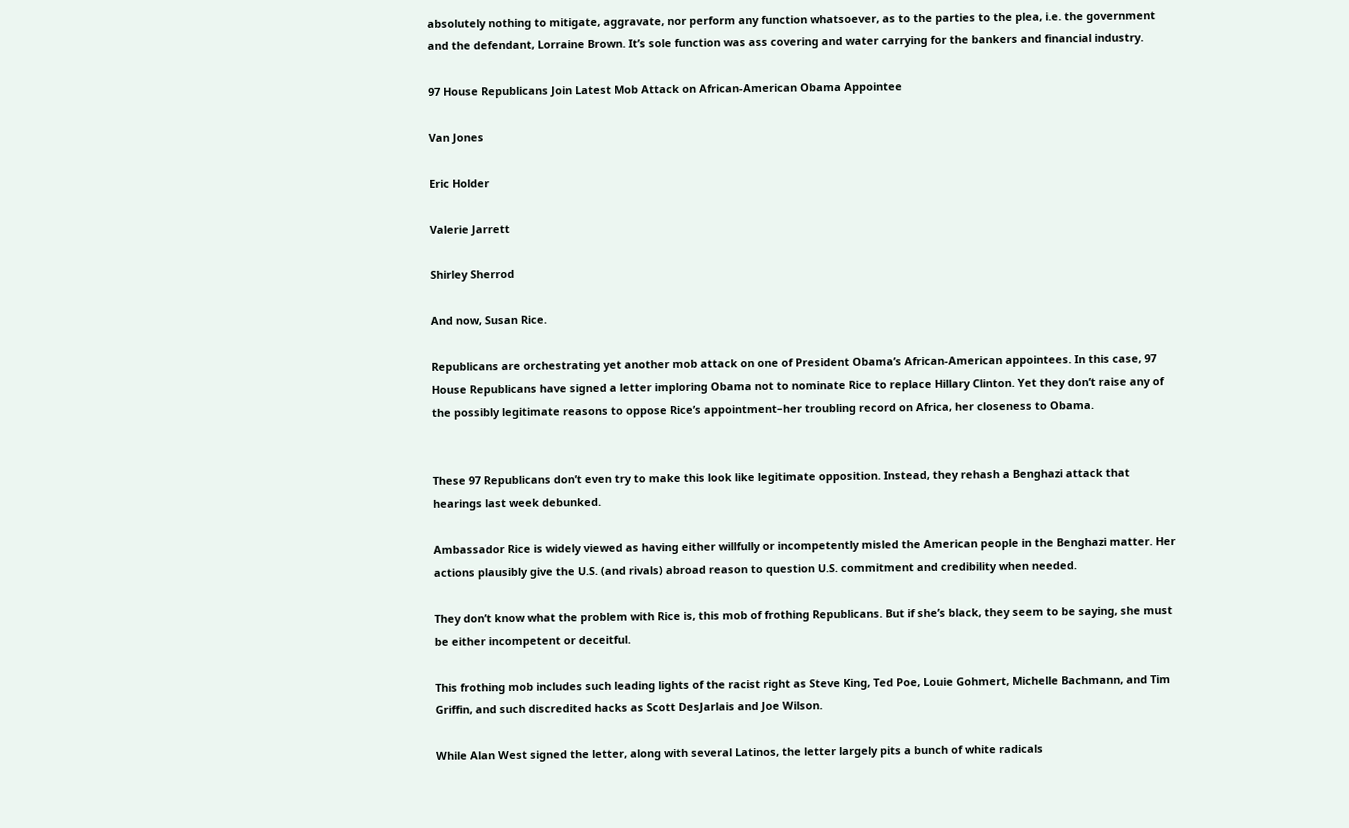absolutely nothing to mitigate, aggravate, nor perform any function whatsoever, as to the parties to the plea, i.e. the government and the defendant, Lorraine Brown. It’s sole function was ass covering and water carrying for the bankers and financial industry.

97 House Republicans Join Latest Mob Attack on African-American Obama Appointee

Van Jones

Eric Holder

Valerie Jarrett

Shirley Sherrod

And now, Susan Rice.

Republicans are orchestrating yet another mob attack on one of President Obama’s African-American appointees. In this case, 97 House Republicans have signed a letter imploring Obama not to nominate Rice to replace Hillary Clinton. Yet they don’t raise any of the possibly legitimate reasons to oppose Rice’s appointment–her troubling record on Africa, her closeness to Obama.


These 97 Republicans don’t even try to make this look like legitimate opposition. Instead, they rehash a Benghazi attack that hearings last week debunked.

Ambassador Rice is widely viewed as having either willfully or incompetently misled the American people in the Benghazi matter. Her actions plausibly give the U.S. (and rivals) abroad reason to question U.S. commitment and credibility when needed.

They don’t know what the problem with Rice is, this mob of frothing Republicans. But if she’s black, they seem to be saying, she must be either incompetent or deceitful.

This frothing mob includes such leading lights of the racist right as Steve King, Ted Poe, Louie Gohmert, Michelle Bachmann, and Tim Griffin, and such discredited hacks as Scott DesJarlais and Joe Wilson.

While Alan West signed the letter, along with several Latinos, the letter largely pits a bunch of white radicals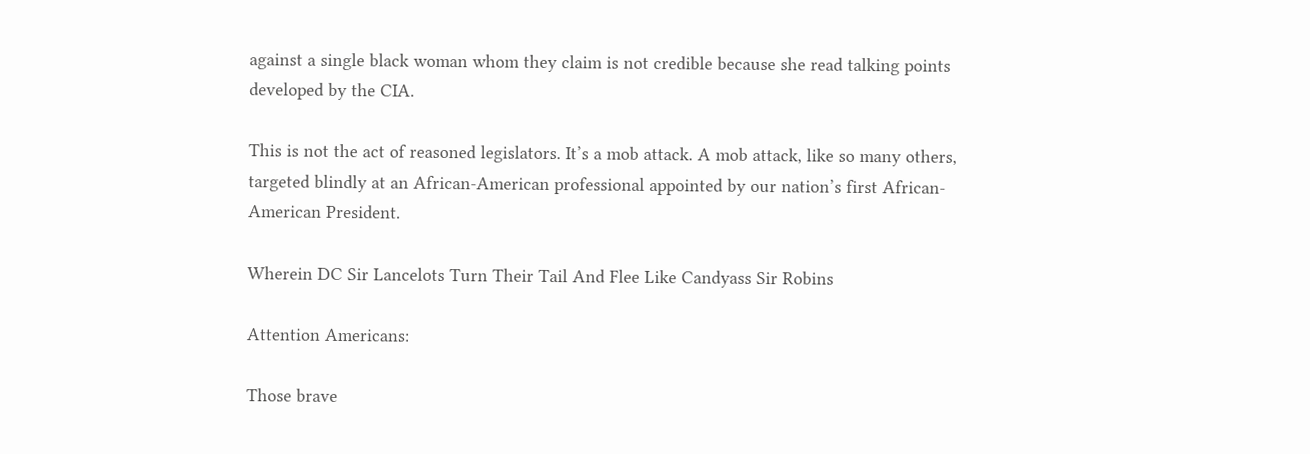against a single black woman whom they claim is not credible because she read talking points developed by the CIA.

This is not the act of reasoned legislators. It’s a mob attack. A mob attack, like so many others, targeted blindly at an African-American professional appointed by our nation’s first African-American President.

Wherein DC Sir Lancelots Turn Their Tail And Flee Like Candyass Sir Robins

Attention Americans:

Those brave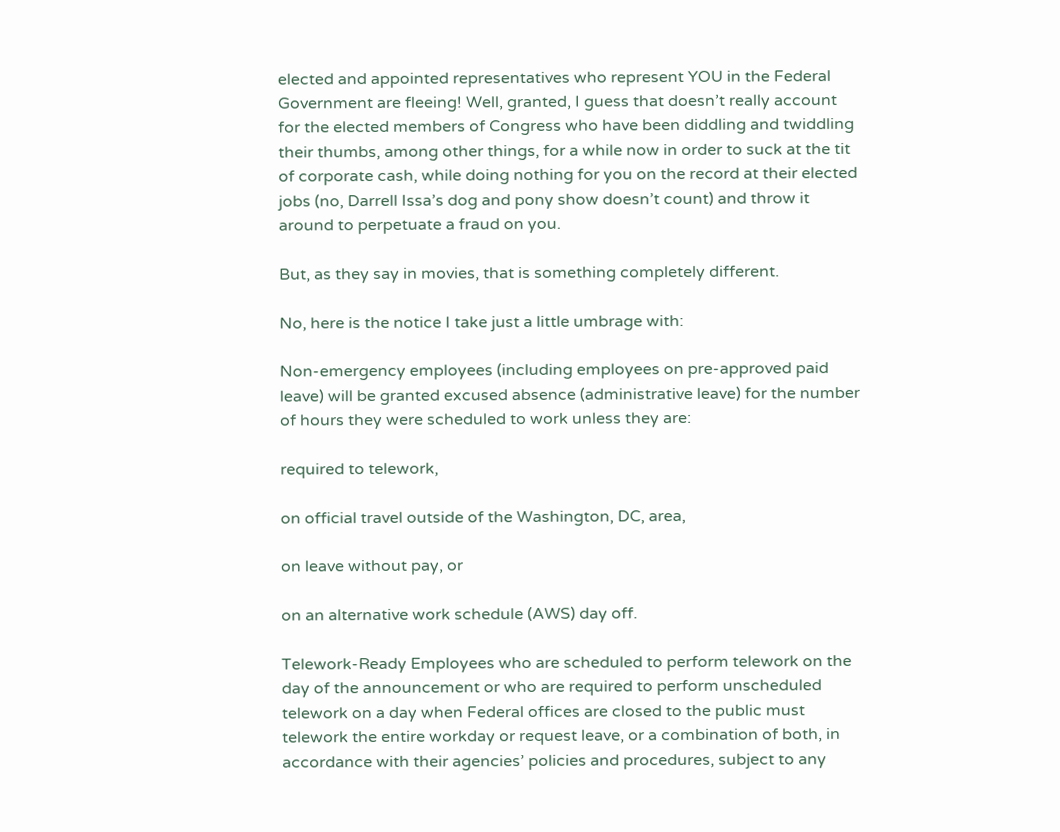elected and appointed representatives who represent YOU in the Federal Government are fleeing! Well, granted, I guess that doesn’t really account for the elected members of Congress who have been diddling and twiddling their thumbs, among other things, for a while now in order to suck at the tit of corporate cash, while doing nothing for you on the record at their elected jobs (no, Darrell Issa’s dog and pony show doesn’t count) and throw it around to perpetuate a fraud on you.

But, as they say in movies, that is something completely different.

No, here is the notice I take just a little umbrage with:

Non-emergency employees (including employees on pre-approved paid leave) will be granted excused absence (administrative leave) for the number of hours they were scheduled to work unless they are:

required to telework,

on official travel outside of the Washington, DC, area,

on leave without pay, or

on an alternative work schedule (AWS) day off.

Telework-Ready Employees who are scheduled to perform telework on the day of the announcement or who are required to perform unscheduled telework on a day when Federal offices are closed to the public must telework the entire workday or request leave, or a combination of both, in accordance with their agencies’ policies and procedures, subject to any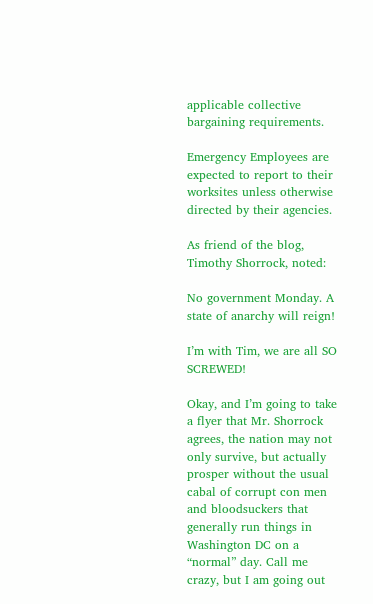applicable collective bargaining requirements.

Emergency Employees are expected to report to their worksites unless otherwise directed by their agencies.

As friend of the blog, Timothy Shorrock, noted:

No government Monday. A state of anarchy will reign!

I’m with Tim, we are all SO SCREWED!

Okay, and I’m going to take a flyer that Mr. Shorrock agrees, the nation may not only survive, but actually prosper without the usual cabal of corrupt con men and bloodsuckers that generally run things in Washington DC on a “normal” day. Call me crazy, but I am going out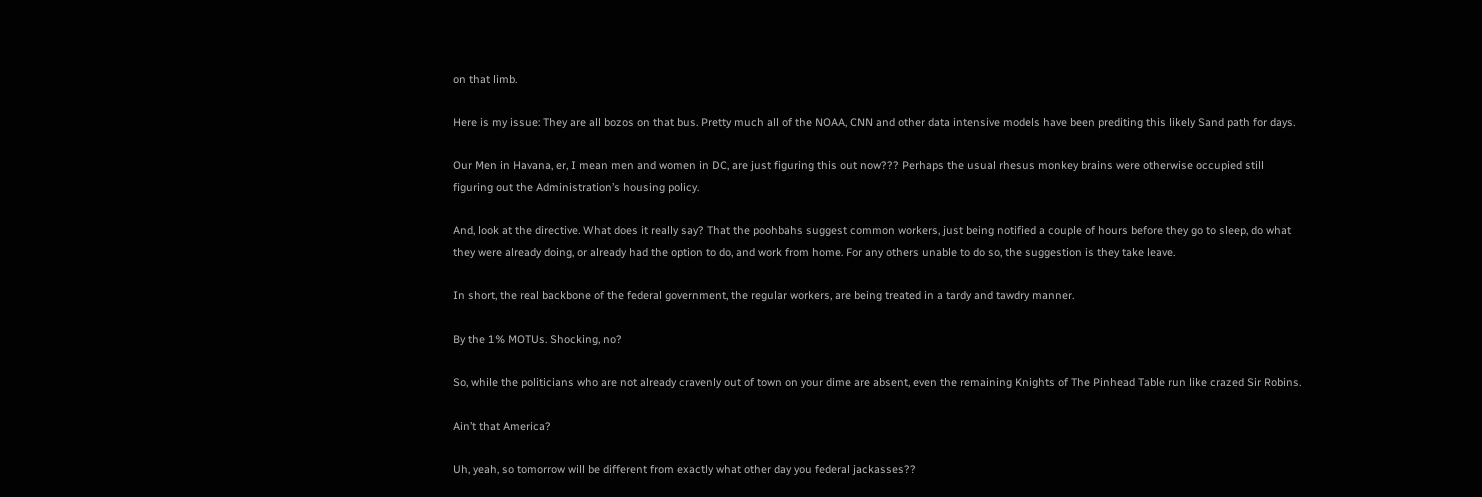on that limb.

Here is my issue: They are all bozos on that bus. Pretty much all of the NOAA, CNN and other data intensive models have been prediting this likely Sand path for days.

Our Men in Havana, er, I mean men and women in DC, are just figuring this out now??? Perhaps the usual rhesus monkey brains were otherwise occupied still figuring out the Administration’s housing policy.

And, look at the directive. What does it really say? That the poohbahs suggest common workers, just being notified a couple of hours before they go to sleep, do what they were already doing, or already had the option to do, and work from home. For any others unable to do so, the suggestion is they take leave.

In short, the real backbone of the federal government, the regular workers, are being treated in a tardy and tawdry manner.

By the 1% MOTUs. Shocking, no?

So, while the politicians who are not already cravenly out of town on your dime are absent, even the remaining Knights of The Pinhead Table run like crazed Sir Robins.

Ain’t that America?

Uh, yeah, so tomorrow will be different from exactly what other day you federal jackasses??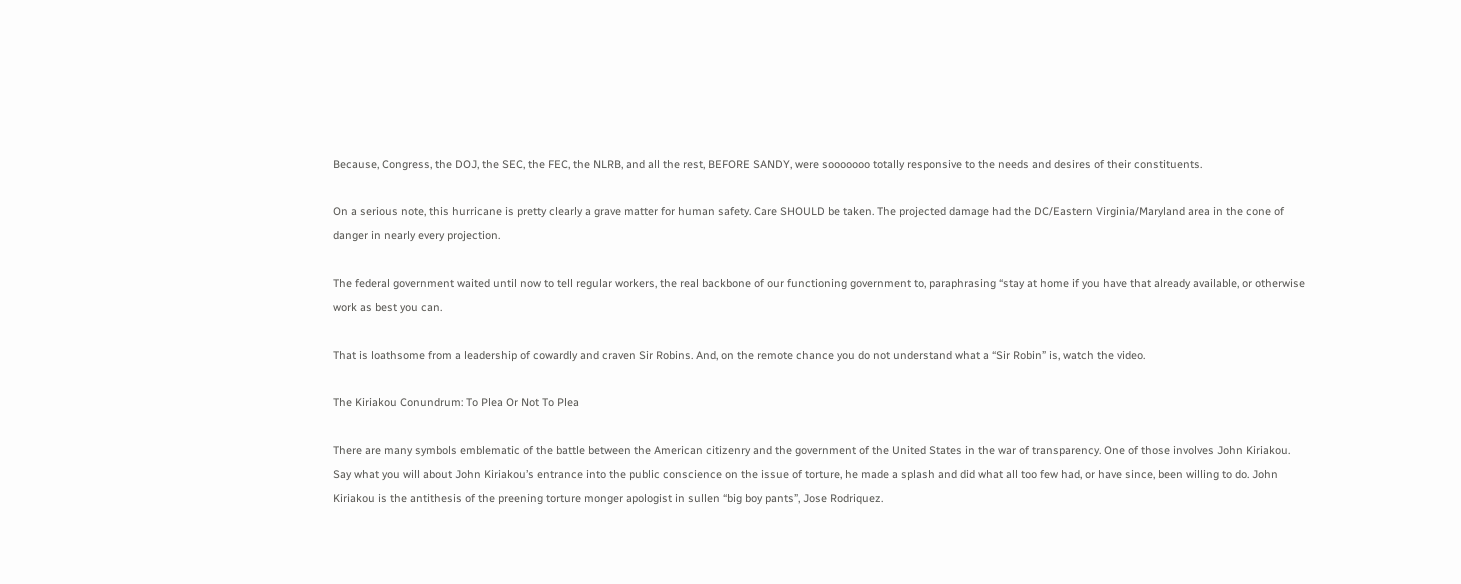Because, Congress, the DOJ, the SEC, the FEC, the NLRB, and all the rest, BEFORE SANDY, were sooooooo totally responsive to the needs and desires of their constituents.

On a serious note, this hurricane is pretty clearly a grave matter for human safety. Care SHOULD be taken. The projected damage had the DC/Eastern Virginia/Maryland area in the cone of danger in nearly every projection.

The federal government waited until now to tell regular workers, the real backbone of our functioning government to, paraphrasing “stay at home if you have that already available, or otherwise work as best you can.

That is loathsome from a leadership of cowardly and craven Sir Robins. And, on the remote chance you do not understand what a “Sir Robin” is, watch the video.

The Kiriakou Conundrum: To Plea Or Not To Plea

There are many symbols emblematic of the battle between the American citizenry and the government of the United States in the war of transparency. One of those involves John Kiriakou. Say what you will about John Kiriakou’s entrance into the public conscience on the issue of torture, he made a splash and did what all too few had, or have since, been willing to do. John Kiriakou is the antithesis of the preening torture monger apologist in sullen “big boy pants”, Jose Rodriquez.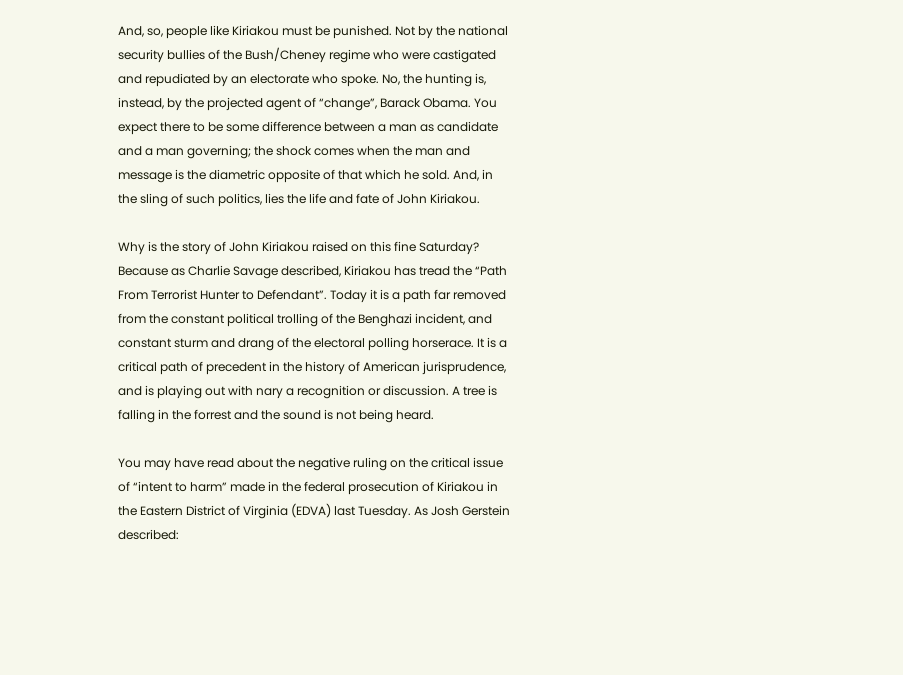And, so, people like Kiriakou must be punished. Not by the national security bullies of the Bush/Cheney regime who were castigated and repudiated by an electorate who spoke. No, the hunting is, instead, by the projected agent of “change”, Barack Obama. You expect there to be some difference between a man as candidate and a man governing; the shock comes when the man and message is the diametric opposite of that which he sold. And, in the sling of such politics, lies the life and fate of John Kiriakou.

Why is the story of John Kiriakou raised on this fine Saturday? Because as Charlie Savage described, Kiriakou has tread the “Path From Terrorist Hunter to Defendant”. Today it is a path far removed from the constant political trolling of the Benghazi incident, and constant sturm and drang of the electoral polling horserace. It is a critical path of precedent in the history of American jurisprudence, and is playing out with nary a recognition or discussion. A tree is falling in the forrest and the sound is not being heard.

You may have read about the negative ruling on the critical issue of “intent to harm” made in the federal prosecution of Kiriakou in the Eastern District of Virginia (EDVA) last Tuesday. As Josh Gerstein described: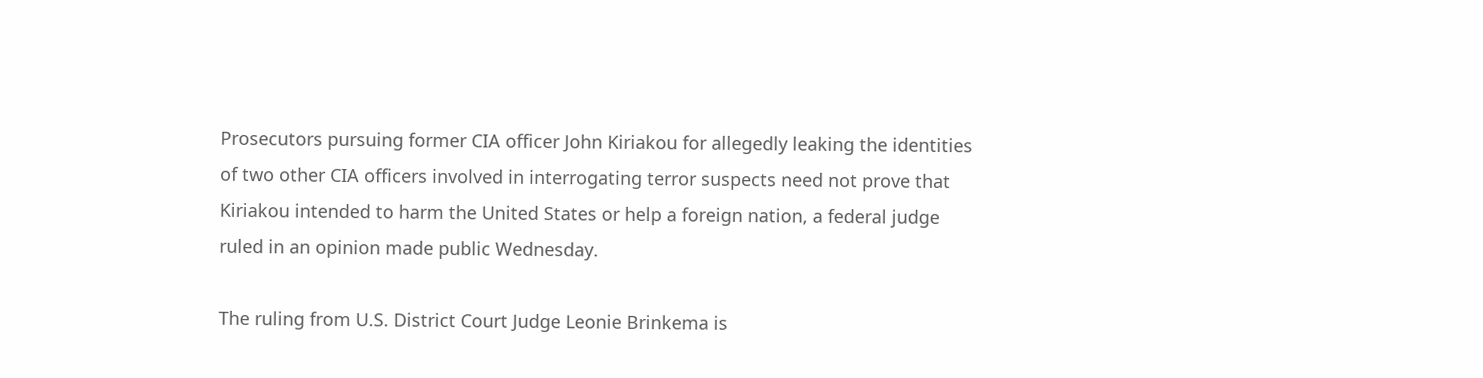Prosecutors pursuing former CIA officer John Kiriakou for allegedly leaking the identities of two other CIA officers involved in interrogating terror suspects need not prove that Kiriakou intended to harm the United States or help a foreign nation, a federal judge ruled in an opinion made public Wednesday.

The ruling from U.S. District Court Judge Leonie Brinkema is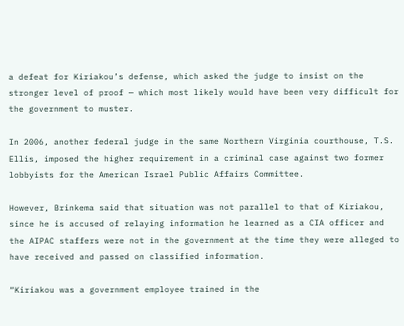a defeat for Kiriakou’s defense, which asked the judge to insist on the stronger level of proof — which most likely would have been very difficult for the government to muster.

In 2006, another federal judge in the same Northern Virginia courthouse, T.S. Ellis, imposed the higher requirement in a criminal case against two former lobbyists for the American Israel Public Affairs Committee.

However, Brinkema said that situation was not parallel to that of Kiriakou, since he is accused of relaying information he learned as a CIA officer and the AIPAC staffers were not in the government at the time they were alleged to have received and passed on classified information.

“Kiriakou was a government employee trained in the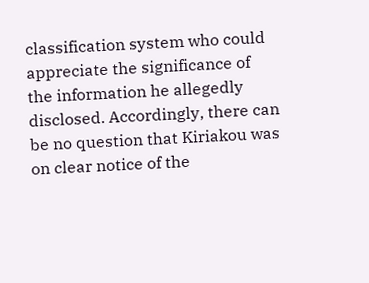classification system who could appreciate the significance of the information he allegedly disclosed. Accordingly, there can be no question that Kiriakou was on clear notice of the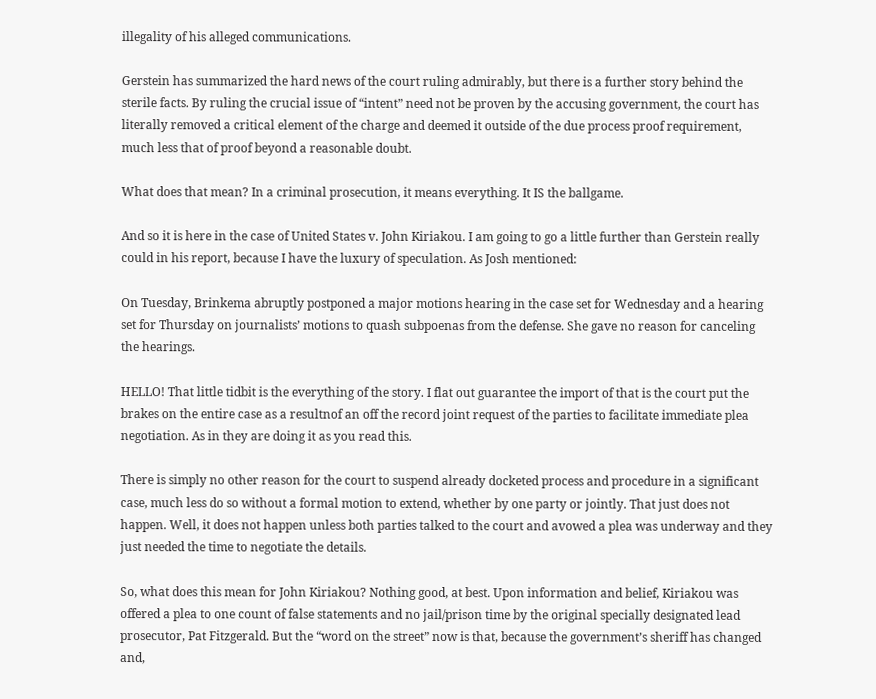illegality of his alleged communications.

Gerstein has summarized the hard news of the court ruling admirably, but there is a further story behind the sterile facts. By ruling the crucial issue of “intent” need not be proven by the accusing government, the court has literally removed a critical element of the charge and deemed it outside of the due process proof requirement, much less that of proof beyond a reasonable doubt.

What does that mean? In a criminal prosecution, it means everything. It IS the ballgame.

And so it is here in the case of United States v. John Kiriakou. I am going to go a little further than Gerstein really could in his report, because I have the luxury of speculation. As Josh mentioned:

On Tuesday, Brinkema abruptly postponed a major motions hearing in the case set for Wednesday and a hearing set for Thursday on journalists’ motions to quash subpoenas from the defense. She gave no reason for canceling the hearings.

HELLO! That little tidbit is the everything of the story. I flat out guarantee the import of that is the court put the brakes on the entire case as a resultnof an off the record joint request of the parties to facilitate immediate plea negotiation. As in they are doing it as you read this.

There is simply no other reason for the court to suspend already docketed process and procedure in a significant case, much less do so without a formal motion to extend, whether by one party or jointly. That just does not happen. Well, it does not happen unless both parties talked to the court and avowed a plea was underway and they just needed the time to negotiate the details.

So, what does this mean for John Kiriakou? Nothing good, at best. Upon information and belief, Kiriakou was offered a plea to one count of false statements and no jail/prison time by the original specially designated lead prosecutor, Pat Fitzgerald. But the “word on the street” now is that, because the government’s sheriff has changed and,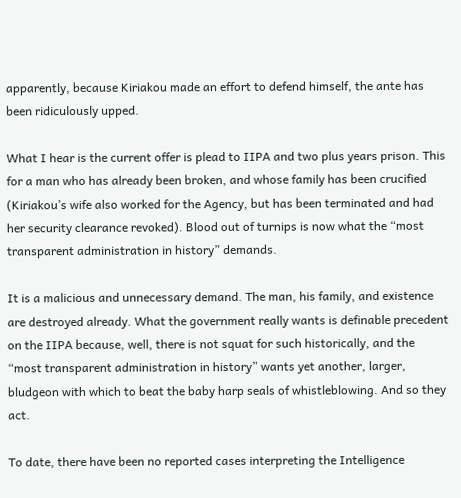apparently, because Kiriakou made an effort to defend himself, the ante has been ridiculously upped.

What I hear is the current offer is plead to IIPA and two plus years prison. This for a man who has already been broken, and whose family has been crucified (Kiriakou’s wife also worked for the Agency, but has been terminated and had her security clearance revoked). Blood out of turnips is now what the “most transparent administration in history” demands.

It is a malicious and unnecessary demand. The man, his family, and existence are destroyed already. What the government really wants is definable precedent on the IIPA because, well, there is not squat for such historically, and the “most transparent administration in history” wants yet another, larger, bludgeon with which to beat the baby harp seals of whistleblowing. And so they act.

To date, there have been no reported cases interpreting the Intelligence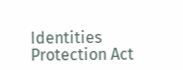Identities Protection Act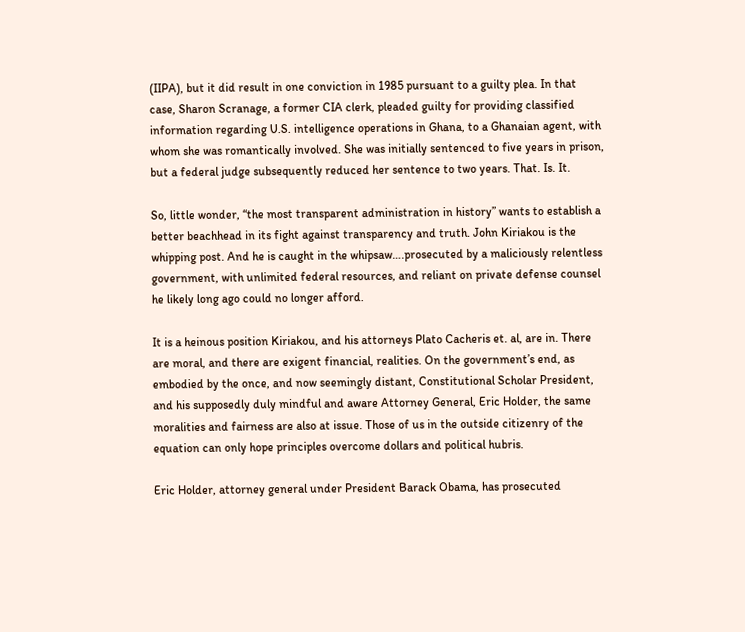(IIPA), but it did result in one conviction in 1985 pursuant to a guilty plea. In that case, Sharon Scranage, a former CIA clerk, pleaded guilty for providing classified information regarding U.S. intelligence operations in Ghana, to a Ghanaian agent, with whom she was romantically involved. She was initially sentenced to five years in prison, but a federal judge subsequently reduced her sentence to two years. That. Is. It.

So, little wonder, “the most transparent administration in history” wants to establish a better beachhead in its fight against transparency and truth. John Kiriakou is the whipping post. And he is caught in the whipsaw….prosecuted by a maliciously relentless government, with unlimited federal resources, and reliant on private defense counsel he likely long ago could no longer afford.

It is a heinous position Kiriakou, and his attorneys Plato Cacheris et. al, are in. There are moral, and there are exigent financial, realities. On the government’s end, as embodied by the once, and now seemingly distant, Constitutional Scholar President, and his supposedly duly mindful and aware Attorney General, Eric Holder, the same moralities and fairness are also at issue. Those of us in the outside citizenry of the equation can only hope principles overcome dollars and political hubris.

Eric Holder, attorney general under President Barack Obama, has prosecuted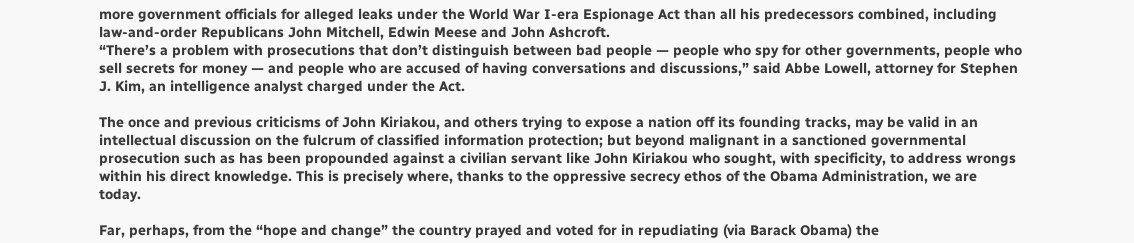more government officials for alleged leaks under the World War I-era Espionage Act than all his predecessors combined, including law-and-order Republicans John Mitchell, Edwin Meese and John Ashcroft.
“There’s a problem with prosecutions that don’t distinguish between bad people — people who spy for other governments, people who sell secrets for money — and people who are accused of having conversations and discussions,” said Abbe Lowell, attorney for Stephen J. Kim, an intelligence analyst charged under the Act.

The once and previous criticisms of John Kiriakou, and others trying to expose a nation off its founding tracks, may be valid in an intellectual discussion on the fulcrum of classified information protection; but beyond malignant in a sanctioned governmental prosecution such as has been propounded against a civilian servant like John Kiriakou who sought, with specificity, to address wrongs within his direct knowledge. This is precisely where, thanks to the oppressive secrecy ethos of the Obama Administration, we are today.

Far, perhaps, from the “hope and change” the country prayed and voted for in repudiating (via Barack Obama) the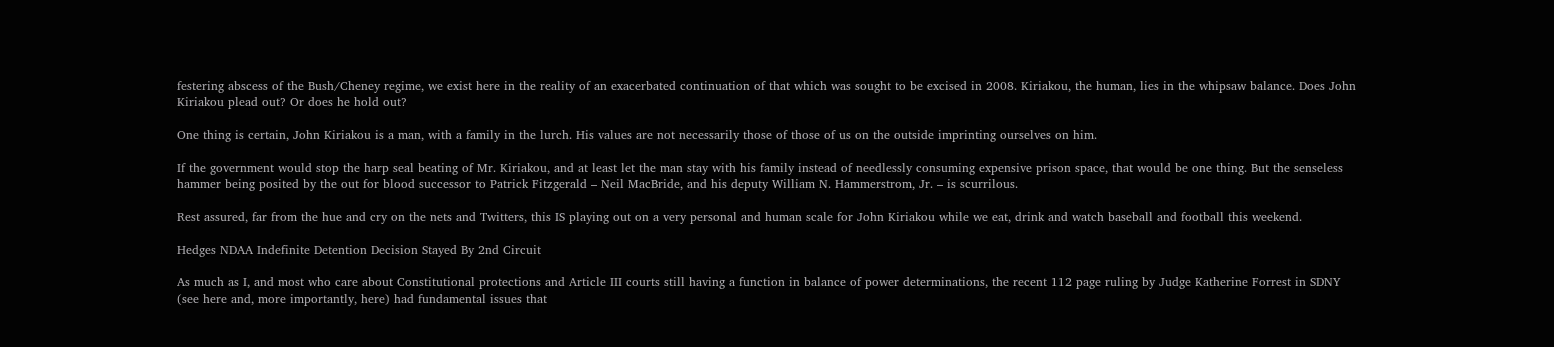festering abscess of the Bush/Cheney regime, we exist here in the reality of an exacerbated continuation of that which was sought to be excised in 2008. Kiriakou, the human, lies in the whipsaw balance. Does John Kiriakou plead out? Or does he hold out?

One thing is certain, John Kiriakou is a man, with a family in the lurch. His values are not necessarily those of those of us on the outside imprinting ourselves on him.

If the government would stop the harp seal beating of Mr. Kiriakou, and at least let the man stay with his family instead of needlessly consuming expensive prison space, that would be one thing. But the senseless hammer being posited by the out for blood successor to Patrick Fitzgerald – Neil MacBride, and his deputy William N. Hammerstrom, Jr. – is scurrilous.

Rest assured, far from the hue and cry on the nets and Twitters, this IS playing out on a very personal and human scale for John Kiriakou while we eat, drink and watch baseball and football this weekend.

Hedges NDAA Indefinite Detention Decision Stayed By 2nd Circuit

As much as I, and most who care about Constitutional protections and Article III courts still having a function in balance of power determinations, the recent 112 page ruling by Judge Katherine Forrest in SDNY (see here and, more importantly, here) had fundamental issues that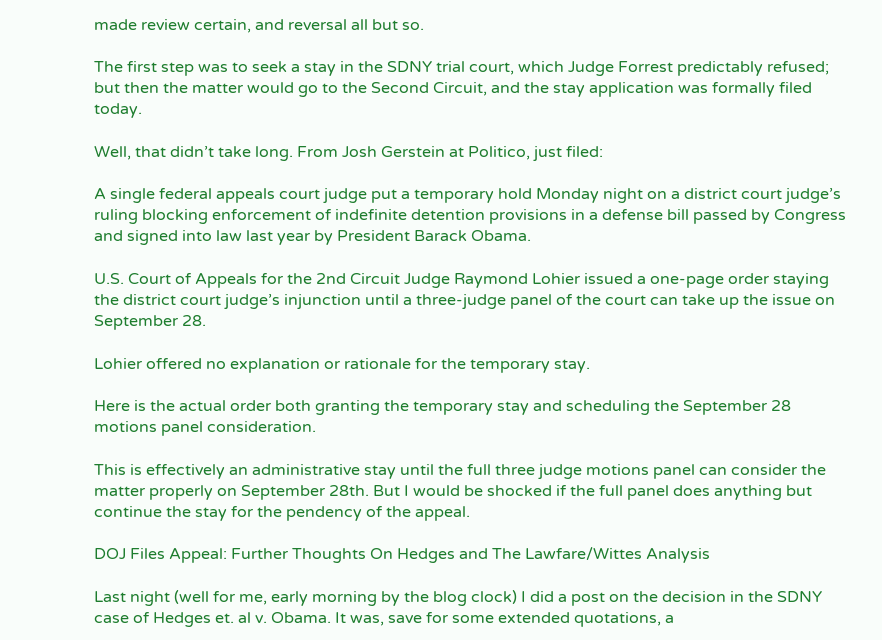made review certain, and reversal all but so.

The first step was to seek a stay in the SDNY trial court, which Judge Forrest predictably refused; but then the matter would go to the Second Circuit, and the stay application was formally filed today.

Well, that didn’t take long. From Josh Gerstein at Politico, just filed:

A single federal appeals court judge put a temporary hold Monday night on a district court judge’s ruling blocking enforcement of indefinite detention provisions in a defense bill passed by Congress and signed into law last year by President Barack Obama.

U.S. Court of Appeals for the 2nd Circuit Judge Raymond Lohier issued a one-page order staying the district court judge’s injunction until a three-judge panel of the court can take up the issue on September 28.

Lohier offered no explanation or rationale for the temporary stay.

Here is the actual order both granting the temporary stay and scheduling the September 28 motions panel consideration.

This is effectively an administrative stay until the full three judge motions panel can consider the matter properly on September 28th. But I would be shocked if the full panel does anything but continue the stay for the pendency of the appeal.

DOJ Files Appeal: Further Thoughts On Hedges and The Lawfare/Wittes Analysis

Last night (well for me, early morning by the blog clock) I did a post on the decision in the SDNY case of Hedges et. al v. Obama. It was, save for some extended quotations, a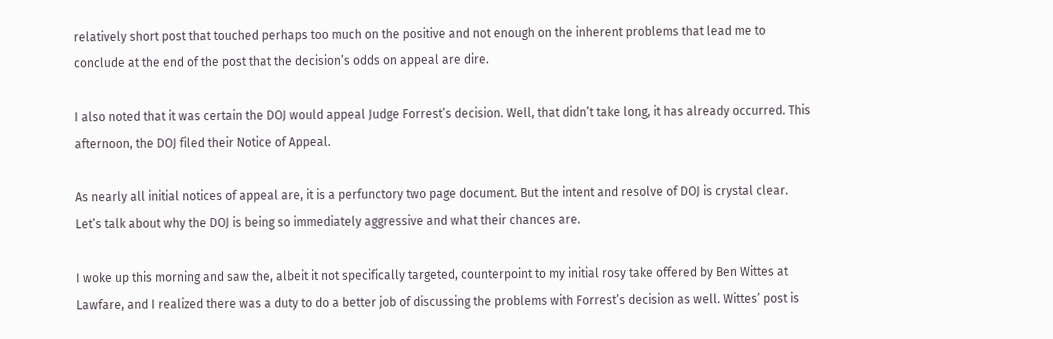relatively short post that touched perhaps too much on the positive and not enough on the inherent problems that lead me to conclude at the end of the post that the decision’s odds on appeal are dire.

I also noted that it was certain the DOJ would appeal Judge Forrest’s decision. Well, that didn’t take long, it has already occurred. This afternoon, the DOJ filed their Notice of Appeal.

As nearly all initial notices of appeal are, it is a perfunctory two page document. But the intent and resolve of DOJ is crystal clear. Let’s talk about why the DOJ is being so immediately aggressive and what their chances are.

I woke up this morning and saw the, albeit it not specifically targeted, counterpoint to my initial rosy take offered by Ben Wittes at Lawfare, and I realized there was a duty to do a better job of discussing the problems with Forrest’s decision as well. Wittes’ post is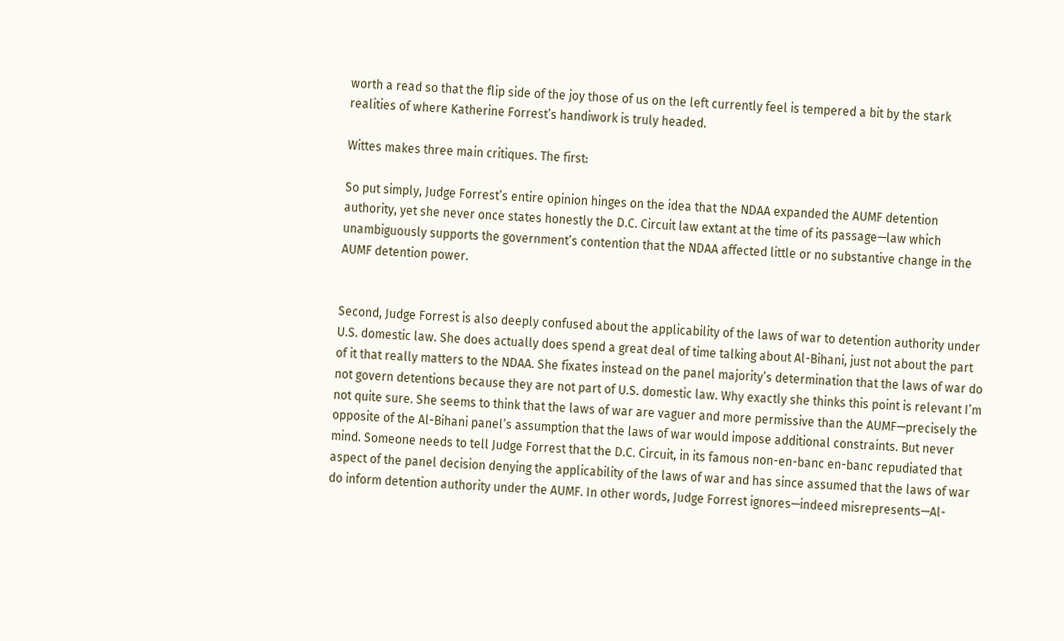worth a read so that the flip side of the joy those of us on the left currently feel is tempered a bit by the stark realities of where Katherine Forrest’s handiwork is truly headed.

Wittes makes three main critiques. The first:

So put simply, Judge Forrest’s entire opinion hinges on the idea that the NDAA expanded the AUMF detention authority, yet she never once states honestly the D.C. Circuit law extant at the time of its passage—law which unambiguously supports the government’s contention that the NDAA affected little or no substantive change in the AUMF detention power.


Second, Judge Forrest is also deeply confused about the applicability of the laws of war to detention authority under U.S. domestic law. She does actually does spend a great deal of time talking about Al-Bihani, just not about the part of it that really matters to the NDAA. She fixates instead on the panel majority’s determination that the laws of war do not govern detentions because they are not part of U.S. domestic law. Why exactly she thinks this point is relevant I’m not quite sure. She seems to think that the laws of war are vaguer and more permissive than the AUMF—precisely the opposite of the Al-Bihani panel’s assumption that the laws of war would impose additional constraints. But never mind. Someone needs to tell Judge Forrest that the D.C. Circuit, in its famous non-en-banc en-banc repudiated that aspect of the panel decision denying the applicability of the laws of war and has since assumed that the laws of war do inform detention authority under the AUMF. In other words, Judge Forrest ignores—indeed misrepresents—Al-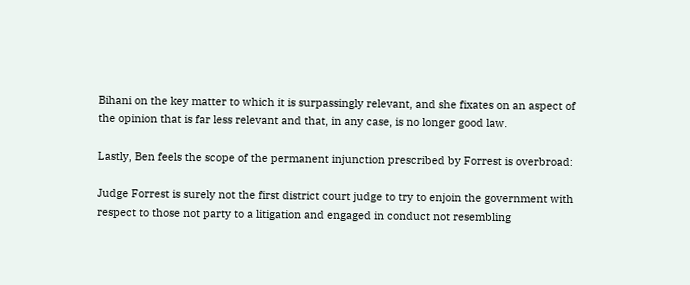Bihani on the key matter to which it is surpassingly relevant, and she fixates on an aspect of the opinion that is far less relevant and that, in any case, is no longer good law.

Lastly, Ben feels the scope of the permanent injunction prescribed by Forrest is overbroad:

Judge Forrest is surely not the first district court judge to try to enjoin the government with respect to those not party to a litigation and engaged in conduct not resembling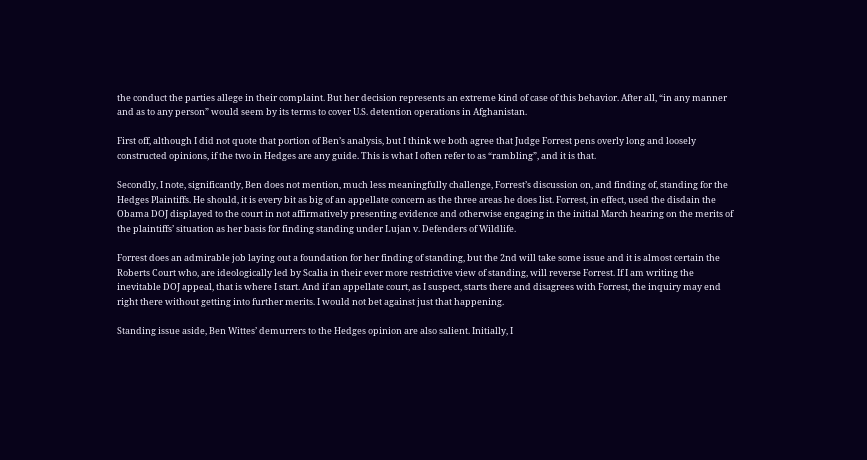the conduct the parties allege in their complaint. But her decision represents an extreme kind of case of this behavior. After all, “in any manner and as to any person” would seem by its terms to cover U.S. detention operations in Afghanistan.

First off, although I did not quote that portion of Ben’s analysis, but I think we both agree that Judge Forrest pens overly long and loosely constructed opinions, if the two in Hedges are any guide. This is what I often refer to as “rambling”, and it is that.

Secondly, I note, significantly, Ben does not mention, much less meaningfully challenge, Forrest’s discussion on, and finding of, standing for the Hedges Plaintiffs. He should, it is every bit as big of an appellate concern as the three areas he does list. Forrest, in effect, used the disdain the Obama DOJ displayed to the court in not affirmatively presenting evidence and otherwise engaging in the initial March hearing on the merits of the plaintiffs’ situation as her basis for finding standing under Lujan v. Defenders of Wildlife.

Forrest does an admirable job laying out a foundation for her finding of standing, but the 2nd will take some issue and it is almost certain the Roberts Court who, are ideologically led by Scalia in their ever more restrictive view of standing, will reverse Forrest. If I am writing the inevitable DOJ appeal, that is where I start. And if an appellate court, as I suspect, starts there and disagrees with Forrest, the inquiry may end right there without getting into further merits. I would not bet against just that happening.

Standing issue aside, Ben Wittes’ demurrers to the Hedges opinion are also salient. Initially, I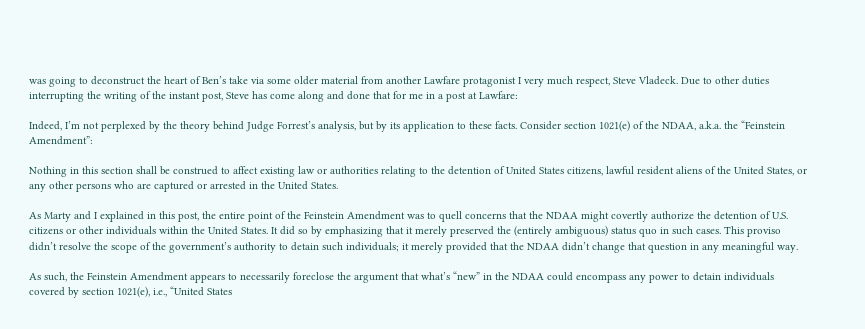was going to deconstruct the heart of Ben’s take via some older material from another Lawfare protagonist I very much respect, Steve Vladeck. Due to other duties interrupting the writing of the instant post, Steve has come along and done that for me in a post at Lawfare:

Indeed, I’m not perplexed by the theory behind Judge Forrest’s analysis, but by its application to these facts. Consider section 1021(e) of the NDAA, a.k.a. the “Feinstein Amendment”:

Nothing in this section shall be construed to affect existing law or authorities relating to the detention of United States citizens, lawful resident aliens of the United States, or any other persons who are captured or arrested in the United States.

As Marty and I explained in this post, the entire point of the Feinstein Amendment was to quell concerns that the NDAA might covertly authorize the detention of U.S. citizens or other individuals within the United States. It did so by emphasizing that it merely preserved the (entirely ambiguous) status quo in such cases. This proviso didn’t resolve the scope of the government’s authority to detain such individuals; it merely provided that the NDAA didn’t change that question in any meaningful way.

As such, the Feinstein Amendment appears to necessarily foreclose the argument that what’s “new” in the NDAA could encompass any power to detain individuals covered by section 1021(e), i.e., “United States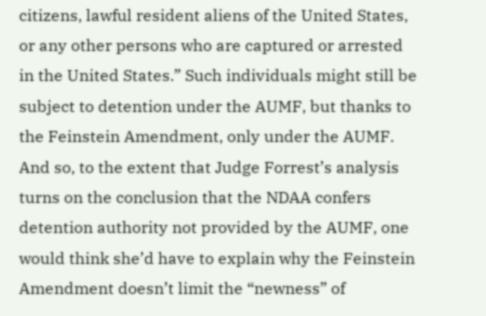citizens, lawful resident aliens of the United States, or any other persons who are captured or arrested in the United States.” Such individuals might still be subject to detention under the AUMF, but thanks to the Feinstein Amendment, only under the AUMF. And so, to the extent that Judge Forrest’s analysis turns on the conclusion that the NDAA confers detention authority not provided by the AUMF, one would think she’d have to explain why the Feinstein Amendment doesn’t limit the “newness” of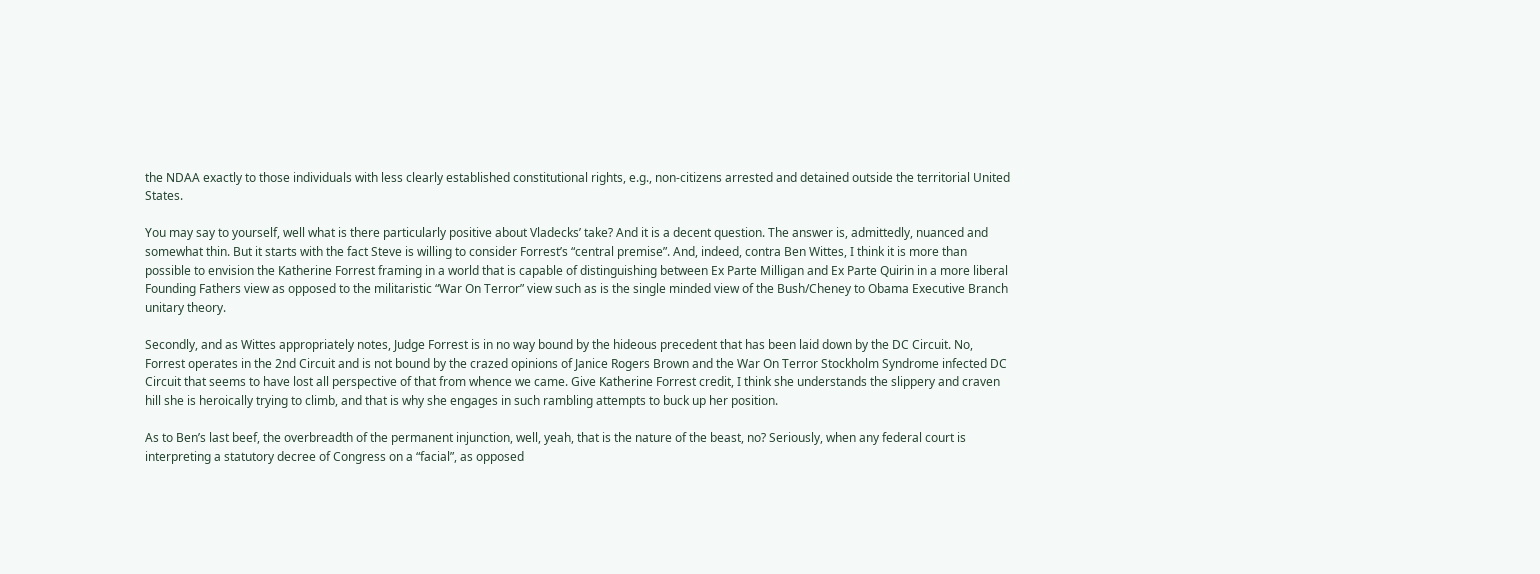the NDAA exactly to those individuals with less clearly established constitutional rights, e.g., non-citizens arrested and detained outside the territorial United States.

You may say to yourself, well what is there particularly positive about Vladecks’ take? And it is a decent question. The answer is, admittedly, nuanced and somewhat thin. But it starts with the fact Steve is willing to consider Forrest’s “central premise”. And, indeed, contra Ben Wittes, I think it is more than possible to envision the Katherine Forrest framing in a world that is capable of distinguishing between Ex Parte Milligan and Ex Parte Quirin in a more liberal Founding Fathers view as opposed to the militaristic “War On Terror” view such as is the single minded view of the Bush/Cheney to Obama Executive Branch unitary theory.

Secondly, and as Wittes appropriately notes, Judge Forrest is in no way bound by the hideous precedent that has been laid down by the DC Circuit. No, Forrest operates in the 2nd Circuit and is not bound by the crazed opinions of Janice Rogers Brown and the War On Terror Stockholm Syndrome infected DC Circuit that seems to have lost all perspective of that from whence we came. Give Katherine Forrest credit, I think she understands the slippery and craven hill she is heroically trying to climb, and that is why she engages in such rambling attempts to buck up her position.

As to Ben’s last beef, the overbreadth of the permanent injunction, well, yeah, that is the nature of the beast, no? Seriously, when any federal court is interpreting a statutory decree of Congress on a “facial”, as opposed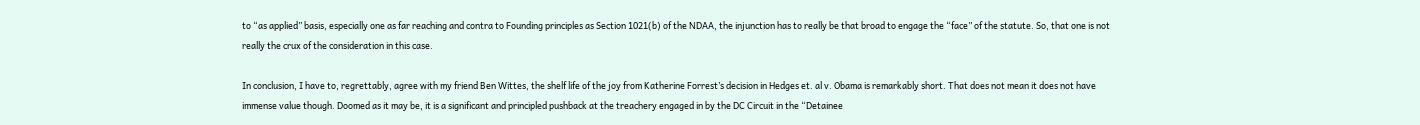to “as applied” basis, especially one as far reaching and contra to Founding principles as Section 1021(b) of the NDAA, the injunction has to really be that broad to engage the “face” of the statute. So, that one is not really the crux of the consideration in this case.

In conclusion, I have to, regrettably, agree with my friend Ben Wittes, the shelf life of the joy from Katherine Forrest’s decision in Hedges et. al v. Obama is remarkably short. That does not mean it does not have immense value though. Doomed as it may be, it is a significant and principled pushback at the treachery engaged in by the DC Circuit in the “Detainee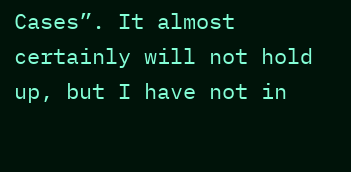Cases”. It almost certainly will not hold up, but I have not in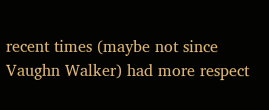recent times (maybe not since Vaughn Walker) had more respect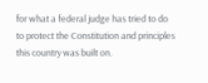for what a federal judge has tried to do to protect the Constitution and principles this country was built on.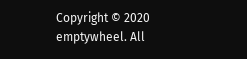Copyright © 2020 emptywheel. All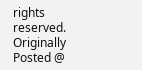rights reserved.
Originally Posted @